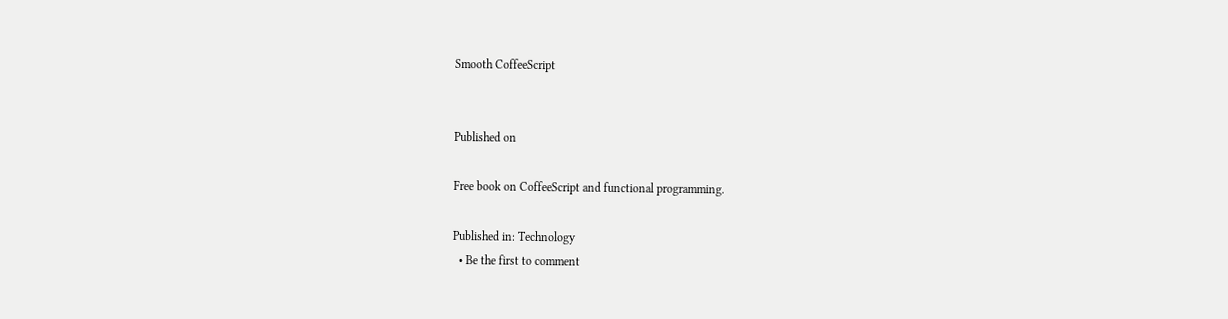Smooth CoffeeScript


Published on

Free book on CoffeeScript and functional programming.

Published in: Technology
  • Be the first to comment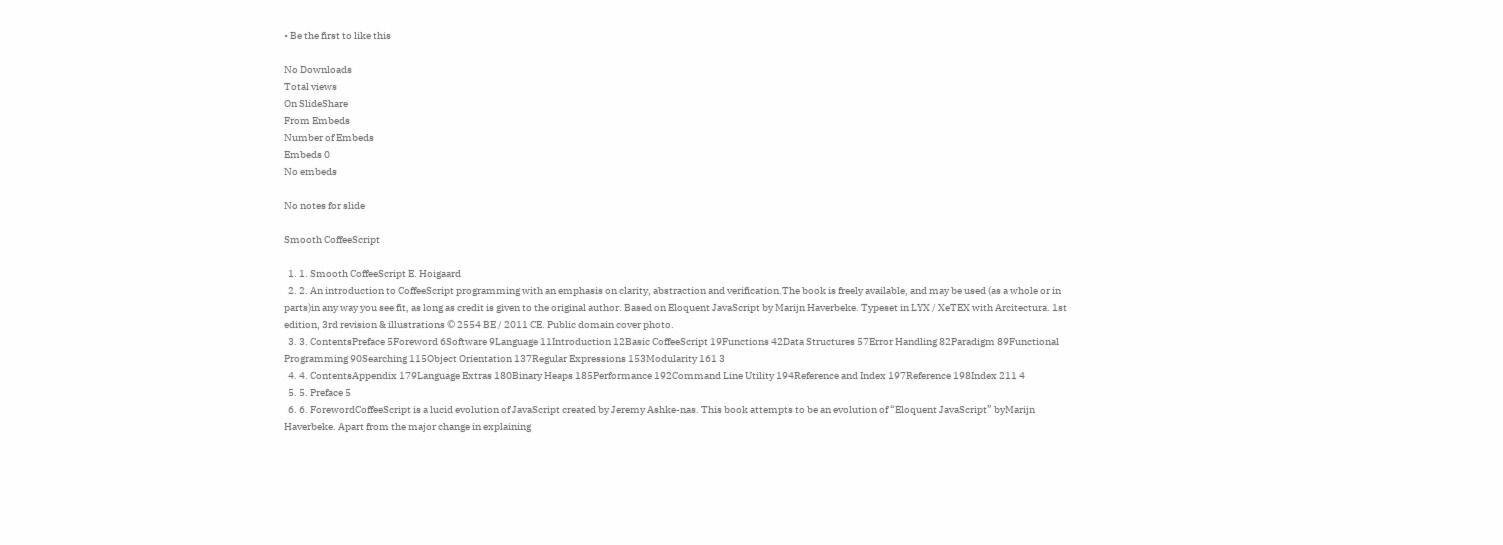• Be the first to like this

No Downloads
Total views
On SlideShare
From Embeds
Number of Embeds
Embeds 0
No embeds

No notes for slide

Smooth CoffeeScript

  1. 1. Smooth CoffeeScript E. Hoigaard
  2. 2. An introduction to CoffeeScript programming with an emphasis on clarity, abstraction and verification.The book is freely available, and may be used (as a whole or in parts)in any way you see fit, as long as credit is given to the original author. Based on Eloquent JavaScript by Marijn Haverbeke. Typeset in LYX / XeTEX with Arcitectura. 1st edition, 3rd revision & illustrations © 2554 BE / 2011 CE. Public domain cover photo.
  3. 3. ContentsPreface 5Foreword 6Software 9Language 11Introduction 12Basic CoffeeScript 19Functions 42Data Structures 57Error Handling 82Paradigm 89Functional Programming 90Searching 115Object Orientation 137Regular Expressions 153Modularity 161 3
  4. 4. ContentsAppendix 179Language Extras 180Binary Heaps 185Performance 192Command Line Utility 194Reference and Index 197Reference 198Index 211 4
  5. 5. Preface 5
  6. 6. ForewordCoffeeScript is a lucid evolution of JavaScript created by Jeremy Ashke-nas. This book attempts to be an evolution of “Eloquent JavaScript” byMarijn Haverbeke. Apart from the major change in explaining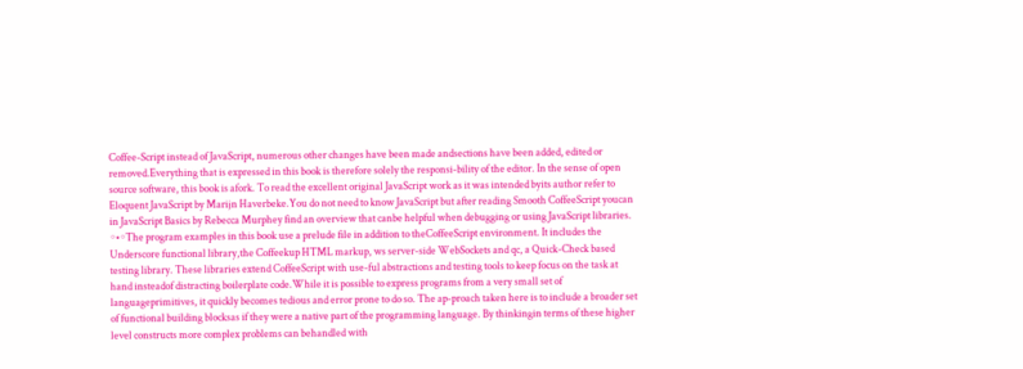Coffee-Script instead of JavaScript, numerous other changes have been made andsections have been added, edited or removed.Everything that is expressed in this book is therefore solely the responsi-bility of the editor. In the sense of open source software, this book is afork. To read the excellent original JavaScript work as it was intended byits author refer to Eloquent JavaScript by Marijn Haverbeke.You do not need to know JavaScript but after reading Smooth CoffeeScript youcan in JavaScript Basics by Rebecca Murphey find an overview that canbe helpful when debugging or using JavaScript libraries. ◦•◦The program examples in this book use a prelude file in addition to theCoffeeScript environment. It includes the Underscore functional library,the Coffeekup HTML markup, ws server-side WebSockets and qc, a Quick-Check based testing library. These libraries extend CoffeeScript with use-ful abstractions and testing tools to keep focus on the task at hand insteadof distracting boilerplate code.While it is possible to express programs from a very small set of languageprimitives, it quickly becomes tedious and error prone to do so. The ap-proach taken here is to include a broader set of functional building blocksas if they were a native part of the programming language. By thinkingin terms of these higher level constructs more complex problems can behandled with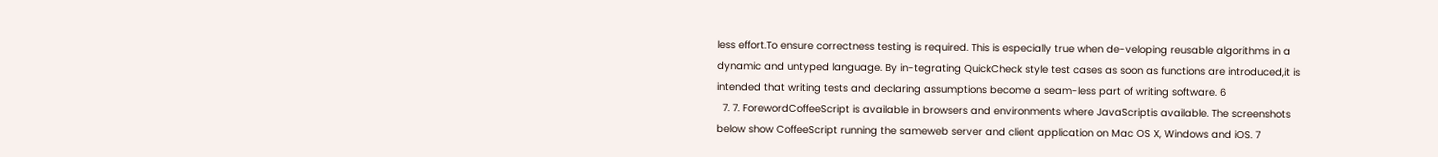less effort.To ensure correctness testing is required. This is especially true when de-veloping reusable algorithms in a dynamic and untyped language. By in-tegrating QuickCheck style test cases as soon as functions are introduced,it is intended that writing tests and declaring assumptions become a seam-less part of writing software. 6
  7. 7. ForewordCoffeeScript is available in browsers and environments where JavaScriptis available. The screenshots below show CoffeeScript running the sameweb server and client application on Mac OS X, Windows and iOS. 7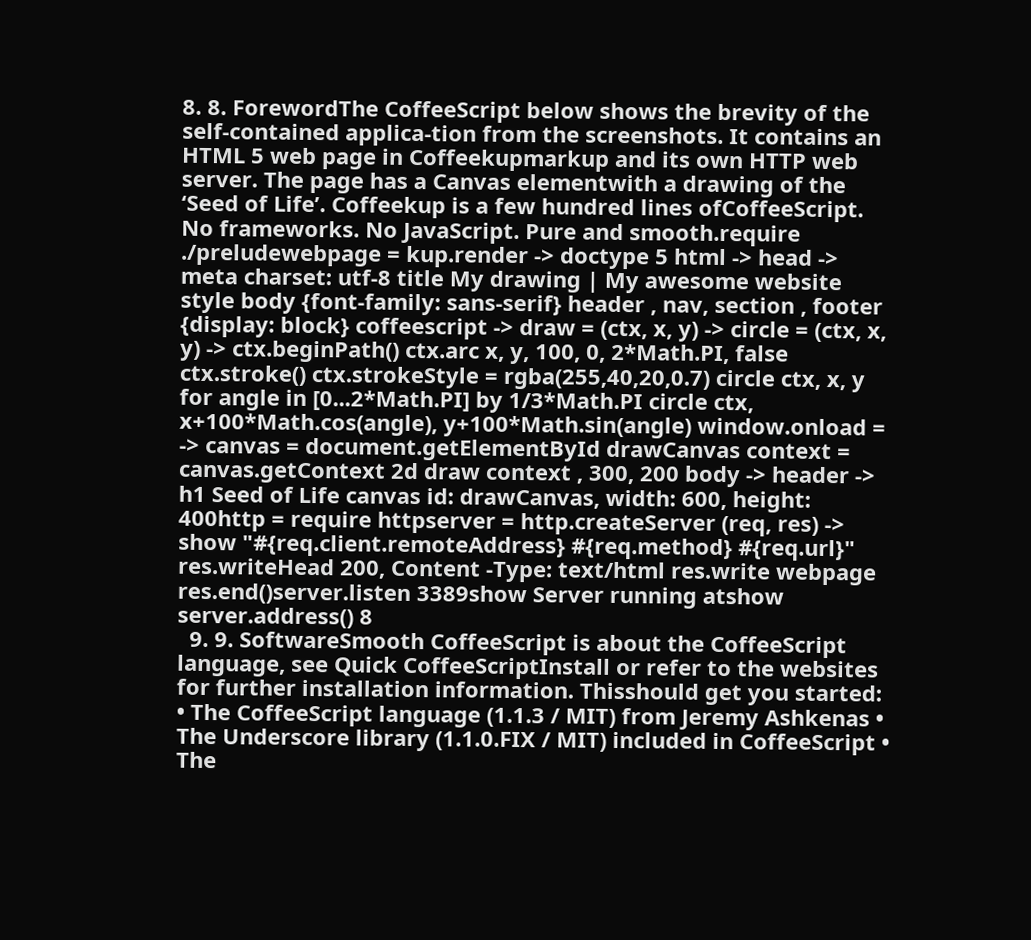8. 8. ForewordThe CoffeeScript below shows the brevity of the self-contained applica-tion from the screenshots. It contains an HTML 5 web page in Coffeekupmarkup and its own HTTP web server. The page has a Canvas elementwith a drawing of the ‘Seed of Life’. Coffeekup is a few hundred lines ofCoffeeScript. No frameworks. No JavaScript. Pure and smooth.require ./preludewebpage = kup.render -> doctype 5 html -> head -> meta charset: utf-8 title My drawing | My awesome website style body {font-family: sans-serif} header , nav, section , footer {display: block} coffeescript -> draw = (ctx, x, y) -> circle = (ctx, x, y) -> ctx.beginPath() ctx.arc x, y, 100, 0, 2*Math.PI, false ctx.stroke() ctx.strokeStyle = rgba(255,40,20,0.7) circle ctx, x, y for angle in [0...2*Math.PI] by 1/3*Math.PI circle ctx, x+100*Math.cos(angle), y+100*Math.sin(angle) window.onload = -> canvas = document.getElementById drawCanvas context = canvas.getContext 2d draw context , 300, 200 body -> header -> h1 Seed of Life canvas id: drawCanvas, width: 600, height: 400http = require httpserver = http.createServer (req, res) -> show "#{req.client.remoteAddress} #{req.method} #{req.url}" res.writeHead 200, Content -Type: text/html res.write webpage res.end()server.listen 3389show Server running atshow server.address() 8
  9. 9. SoftwareSmooth CoffeeScript is about the CoffeeScript language, see Quick CoffeeScriptInstall or refer to the websites for further installation information. Thisshould get you started: • The CoffeeScript language (1.1.3 / MIT) from Jeremy Ashkenas • The Underscore library (1.1.0.FIX / MIT) included in CoffeeScript • The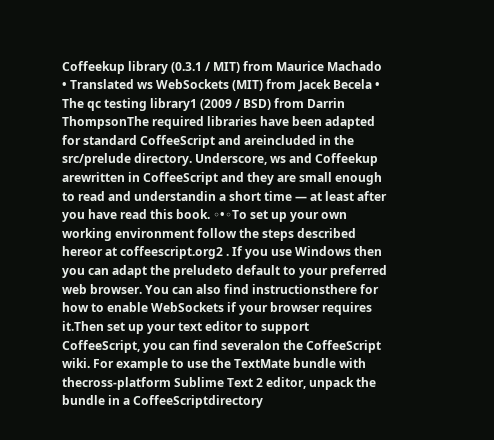Coffeekup library (0.3.1 / MIT) from Maurice Machado • Translated ws WebSockets (MIT) from Jacek Becela • The qc testing library1 (2009 / BSD) from Darrin ThompsonThe required libraries have been adapted for standard CoffeeScript and areincluded in the src/prelude directory. Underscore, ws and Coffeekup arewritten in CoffeeScript and they are small enough to read and understandin a short time — at least after you have read this book. ◦•◦To set up your own working environment follow the steps described hereor at coffeescript.org2 . If you use Windows then you can adapt the preludeto default to your preferred web browser. You can also find instructionsthere for how to enable WebSockets if your browser requires it.Then set up your text editor to support CoffeeScript, you can find severalon the CoffeeScript wiki. For example to use the TextMate bundle with thecross-platform Sublime Text 2 editor, unpack the bundle in a CoffeeScriptdirectory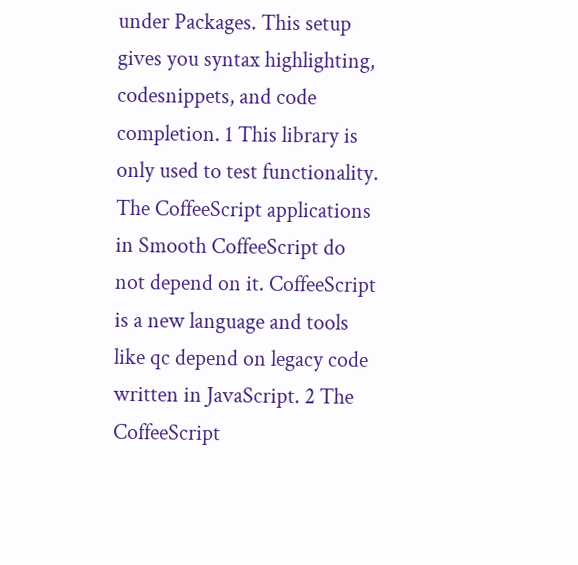under Packages. This setup gives you syntax highlighting, codesnippets, and code completion. 1 This library is only used to test functionality. The CoffeeScript applications in Smooth CoffeeScript do not depend on it. CoffeeScript is a new language and tools like qc depend on legacy code written in JavaScript. 2 The CoffeeScript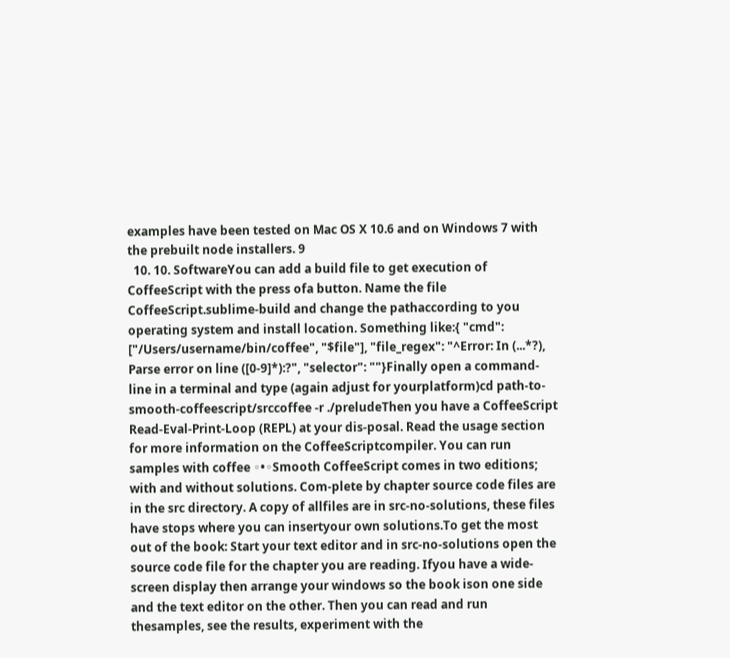examples have been tested on Mac OS X 10.6 and on Windows 7 with the prebuilt node installers. 9
  10. 10. SoftwareYou can add a build file to get execution of CoffeeScript with the press ofa button. Name the file CoffeeScript.sublime-build and change the pathaccording to you operating system and install location. Something like:{ "cmd": ["/Users/username/bin/coffee", "$file"], "file_regex": "^Error: In (...*?), Parse error on line ([0-9]*):?", "selector": ""}Finally open a command-line in a terminal and type (again adjust for yourplatform)cd path-to-smooth-coffeescript/srccoffee -r ./preludeThen you have a CoffeeScript Read-Eval-Print-Loop (REPL) at your dis-posal. Read the usage section for more information on the CoffeeScriptcompiler. You can run samples with coffee ◦•◦Smooth CoffeeScript comes in two editions; with and without solutions. Com-plete by chapter source code files are in the src directory. A copy of allfiles are in src-no-solutions, these files have stops where you can insertyour own solutions.To get the most out of the book: Start your text editor and in src-no-solutions open the source code file for the chapter you are reading. Ifyou have a wide-screen display then arrange your windows so the book ison one side and the text editor on the other. Then you can read and run thesamples, see the results, experiment with the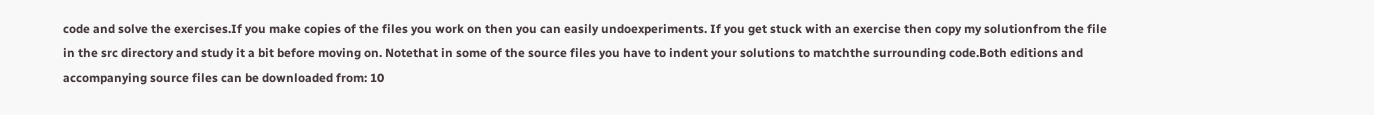code and solve the exercises.If you make copies of the files you work on then you can easily undoexperiments. If you get stuck with an exercise then copy my solutionfrom the file in the src directory and study it a bit before moving on. Notethat in some of the source files you have to indent your solutions to matchthe surrounding code.Both editions and accompanying source files can be downloaded from: 10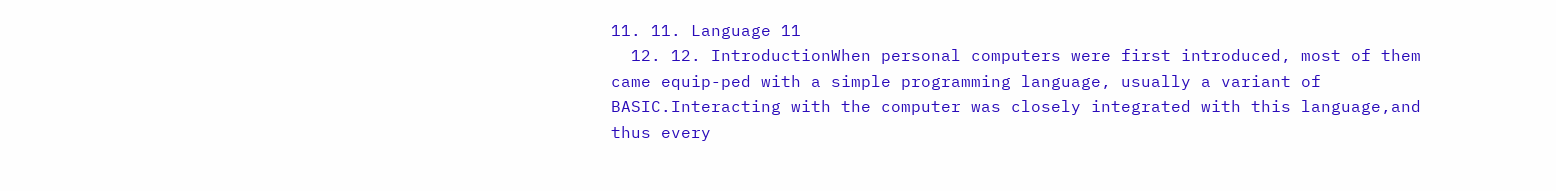11. 11. Language 11
  12. 12. IntroductionWhen personal computers were first introduced, most of them came equip-ped with a simple programming language, usually a variant of BASIC.Interacting with the computer was closely integrated with this language,and thus every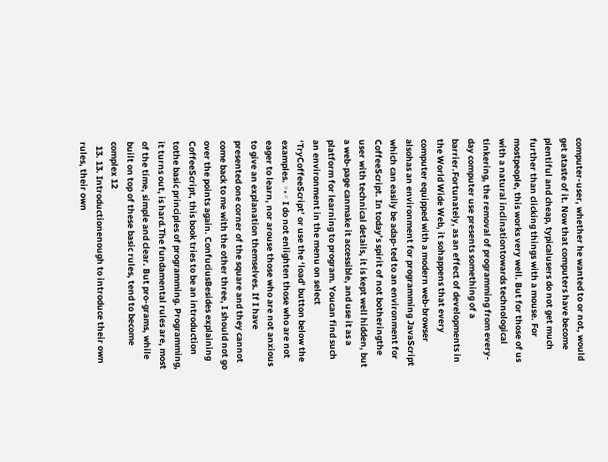computer-user, whether he wanted to or not, would get ataste of it. Now that computers have become plentiful and cheap, typicalusers do not get much further than clicking things with a mouse. For mostpeople, this works very well. But for those of us with a natural inclinationtowards technological tinkering, the removal of programming from every-day computer use presents something of a barrier.Fortunately, as an effect of developments in the World Wide Web, it sohappens that every computer equipped with a modern web-browser alsohas an environment for programming JavaScript which can easily be adap-ted to an environment for CoffeeScript. In today’s spirit of not botheringthe user with technical details, it is kept well hidden, but a web-page canmake it accessible, and use it as a platform for learning to program. Youcan find such an environment in the menu on select ‘TryCoffeeScript’ or use the ‘load’ button below the examples. ◦•◦ I do not enlighten those who are not eager to learn, nor arouse those who are not anxious to give an explanation themselves. If I have presented one corner of the square and they cannot come back to me with the other three, I should not go over the points again. ConfuciusBesides explaining CoffeeScript, this book tries to be an introduction tothe basic principles of programming. Programming, it turns out, is hard.The fundamental rules are, most of the time, simple and clear. But pro-grams, while built on top of these basic rules, tend to become complex 12
  13. 13. Introductionenough to introduce their own rules, their own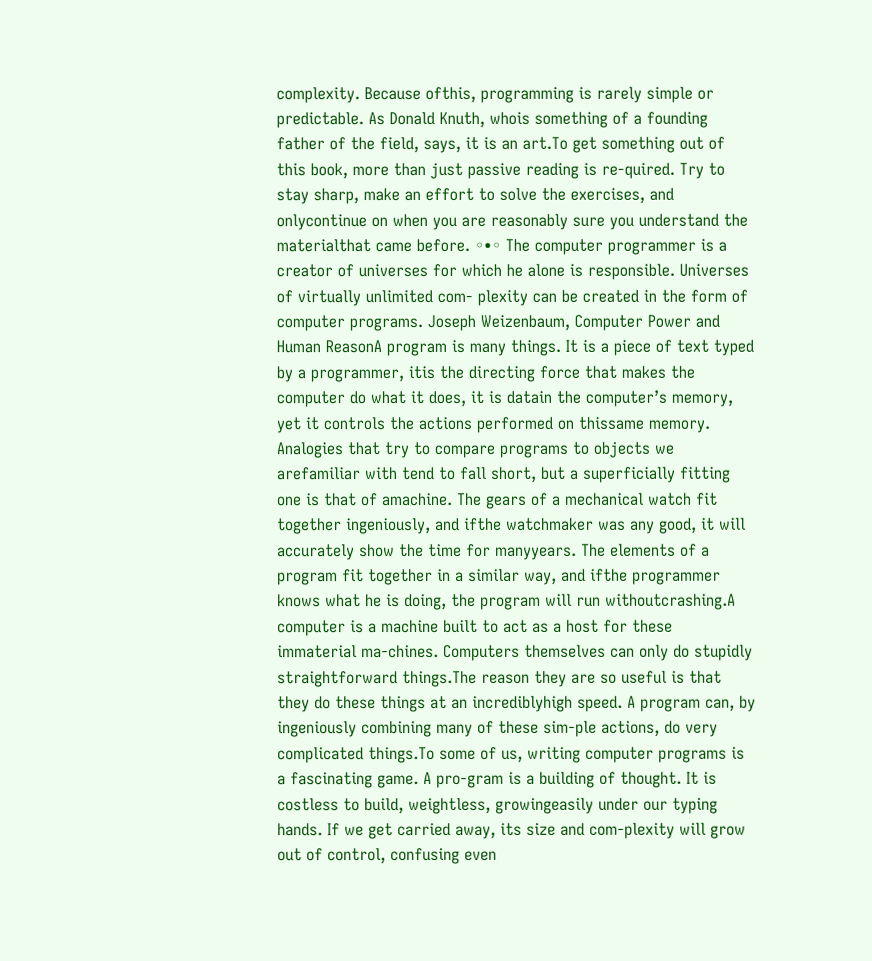complexity. Because ofthis, programming is rarely simple or predictable. As Donald Knuth, whois something of a founding father of the field, says, it is an art.To get something out of this book, more than just passive reading is re-quired. Try to stay sharp, make an effort to solve the exercises, and onlycontinue on when you are reasonably sure you understand the materialthat came before. ◦•◦ The computer programmer is a creator of universes for which he alone is responsible. Universes of virtually unlimited com- plexity can be created in the form of computer programs. Joseph Weizenbaum, Computer Power and Human ReasonA program is many things. It is a piece of text typed by a programmer, itis the directing force that makes the computer do what it does, it is datain the computer’s memory, yet it controls the actions performed on thissame memory. Analogies that try to compare programs to objects we arefamiliar with tend to fall short, but a superficially fitting one is that of amachine. The gears of a mechanical watch fit together ingeniously, and ifthe watchmaker was any good, it will accurately show the time for manyyears. The elements of a program fit together in a similar way, and ifthe programmer knows what he is doing, the program will run withoutcrashing.A computer is a machine built to act as a host for these immaterial ma-chines. Computers themselves can only do stupidly straightforward things.The reason they are so useful is that they do these things at an incrediblyhigh speed. A program can, by ingeniously combining many of these sim-ple actions, do very complicated things.To some of us, writing computer programs is a fascinating game. A pro-gram is a building of thought. It is costless to build, weightless, growingeasily under our typing hands. If we get carried away, its size and com-plexity will grow out of control, confusing even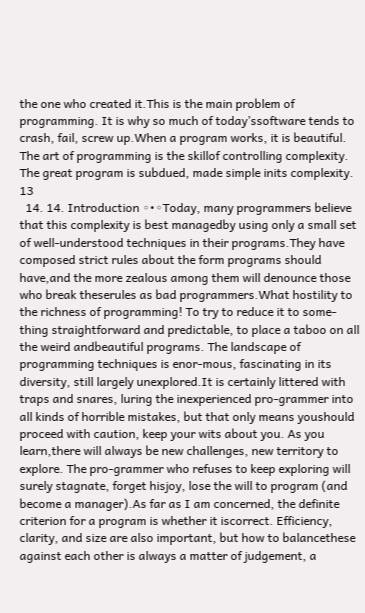the one who created it.This is the main problem of programming. It is why so much of today’ssoftware tends to crash, fail, screw up.When a program works, it is beautiful. The art of programming is the skillof controlling complexity. The great program is subdued, made simple inits complexity. 13
  14. 14. Introduction ◦•◦Today, many programmers believe that this complexity is best managedby using only a small set of well-understood techniques in their programs.They have composed strict rules about the form programs should have,and the more zealous among them will denounce those who break theserules as bad programmers.What hostility to the richness of programming! To try to reduce it to some-thing straightforward and predictable, to place a taboo on all the weird andbeautiful programs. The landscape of programming techniques is enor-mous, fascinating in its diversity, still largely unexplored.It is certainly littered with traps and snares, luring the inexperienced pro-grammer into all kinds of horrible mistakes, but that only means youshould proceed with caution, keep your wits about you. As you learn,there will always be new challenges, new territory to explore. The pro-grammer who refuses to keep exploring will surely stagnate, forget hisjoy, lose the will to program (and become a manager).As far as I am concerned, the definite criterion for a program is whether it iscorrect. Efficiency, clarity, and size are also important, but how to balancethese against each other is always a matter of judgement, a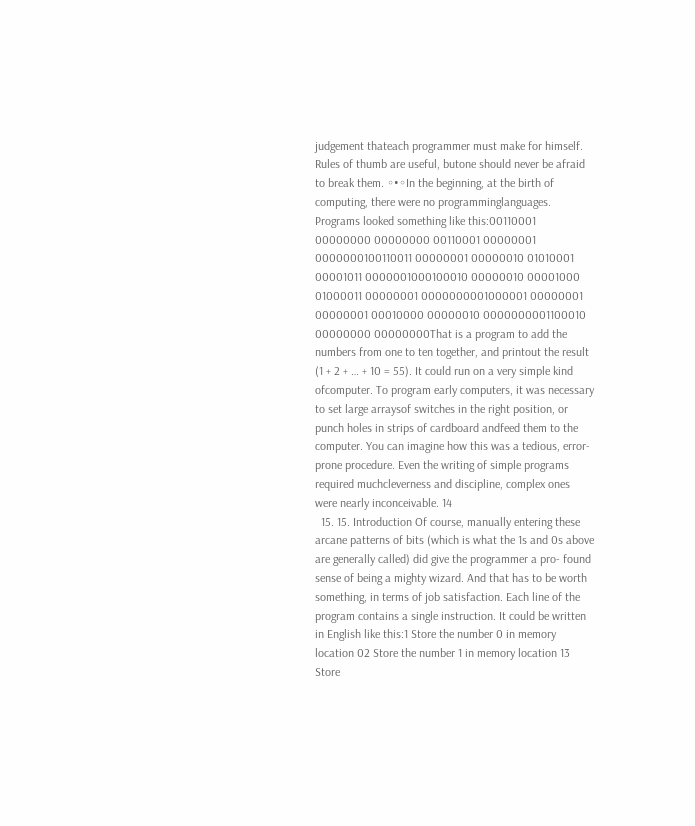judgement thateach programmer must make for himself. Rules of thumb are useful, butone should never be afraid to break them. ◦•◦In the beginning, at the birth of computing, there were no programminglanguages. Programs looked something like this:00110001 00000000 00000000 00110001 00000001 0000000100110011 00000001 00000010 01010001 00001011 0000001000100010 00000010 00001000 01000011 00000001 0000000001000001 00000001 00000001 00010000 00000010 0000000001100010 00000000 00000000That is a program to add the numbers from one to ten together, and printout the result (1 + 2 + … + 10 = 55). It could run on a very simple kind ofcomputer. To program early computers, it was necessary to set large arraysof switches in the right position, or punch holes in strips of cardboard andfeed them to the computer. You can imagine how this was a tedious, error-prone procedure. Even the writing of simple programs required muchcleverness and discipline, complex ones were nearly inconceivable. 14
  15. 15. Introduction Of course, manually entering these arcane patterns of bits (which is what the 1s and 0s above are generally called) did give the programmer a pro- found sense of being a mighty wizard. And that has to be worth something, in terms of job satisfaction. Each line of the program contains a single instruction. It could be written in English like this:1 Store the number 0 in memory location 02 Store the number 1 in memory location 13 Store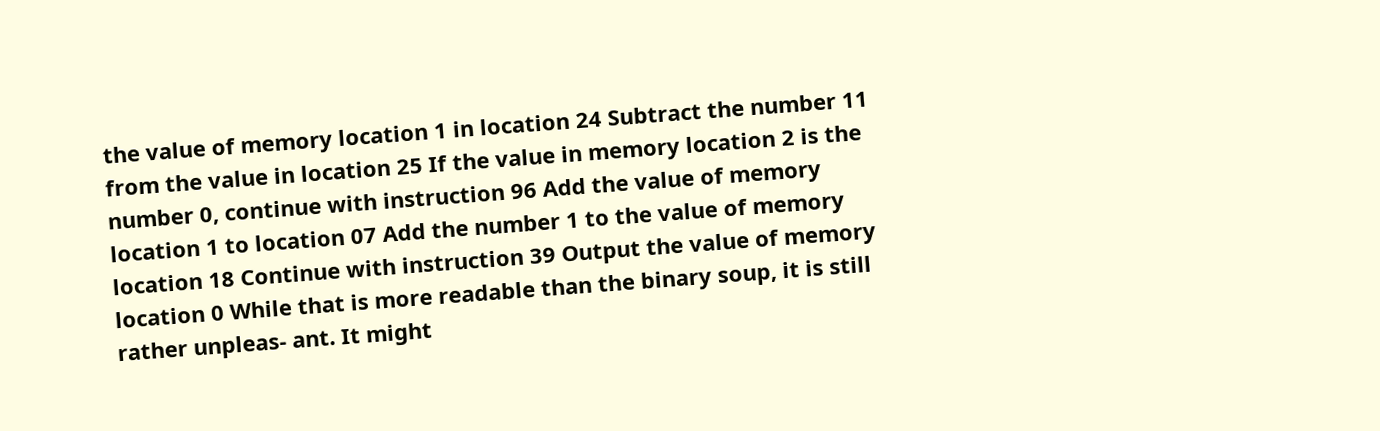the value of memory location 1 in location 24 Subtract the number 11 from the value in location 25 If the value in memory location 2 is the number 0, continue with instruction 96 Add the value of memory location 1 to location 07 Add the number 1 to the value of memory location 18 Continue with instruction 39 Output the value of memory location 0 While that is more readable than the binary soup, it is still rather unpleas- ant. It might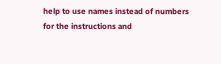help to use names instead of numbers for the instructions and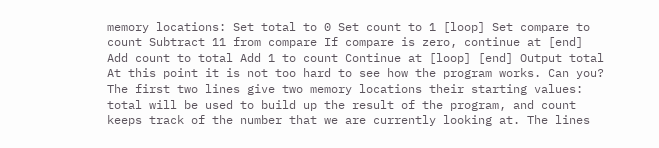memory locations: Set total to 0 Set count to 1 [loop] Set compare to count Subtract 11 from compare If compare is zero, continue at [end] Add count to total Add 1 to count Continue at [loop] [end] Output total At this point it is not too hard to see how the program works. Can you? The first two lines give two memory locations their starting values: total will be used to build up the result of the program, and count keeps track of the number that we are currently looking at. The lines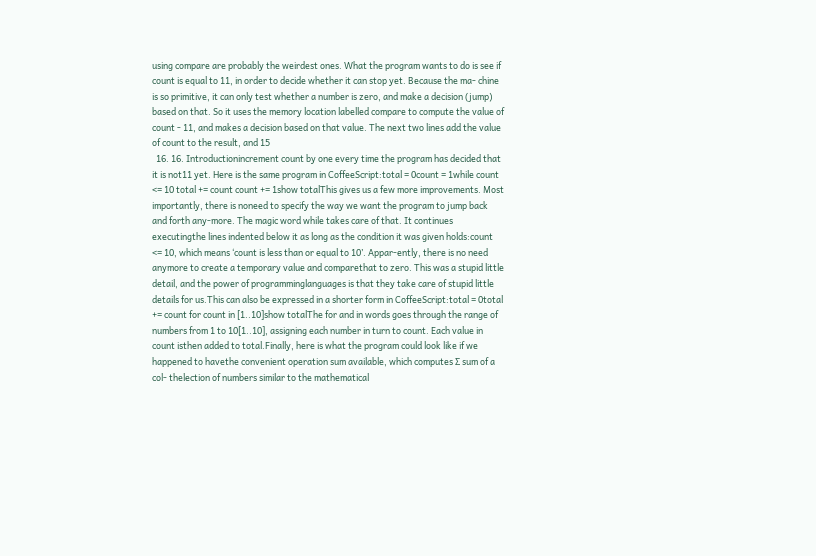using compare are probably the weirdest ones. What the program wants to do is see if count is equal to 11, in order to decide whether it can stop yet. Because the ma- chine is so primitive, it can only test whether a number is zero, and make a decision (jump) based on that. So it uses the memory location labelled compare to compute the value of count - 11, and makes a decision based on that value. The next two lines add the value of count to the result, and 15
  16. 16. Introductionincrement count by one every time the program has decided that it is not11 yet. Here is the same program in CoffeeScript:total = 0count = 1while count <= 10 total += count count += 1show totalThis gives us a few more improvements. Most importantly, there is noneed to specify the way we want the program to jump back and forth any-more. The magic word while takes care of that. It continues executingthe lines indented below it as long as the condition it was given holds:count <= 10, which means ‘count is less than or equal to 10’. Appar-ently, there is no need anymore to create a temporary value and comparethat to zero. This was a stupid little detail, and the power of programminglanguages is that they take care of stupid little details for us.This can also be expressed in a shorter form in CoffeeScript:total = 0total += count for count in [1..10]show totalThe for and in words goes through the range of numbers from 1 to 10[1..10], assigning each number in turn to count. Each value in count isthen added to total.Finally, here is what the program could look like if we happened to havethe convenient operation sum available, which computes ∑ sum of a col- thelection of numbers similar to the mathematical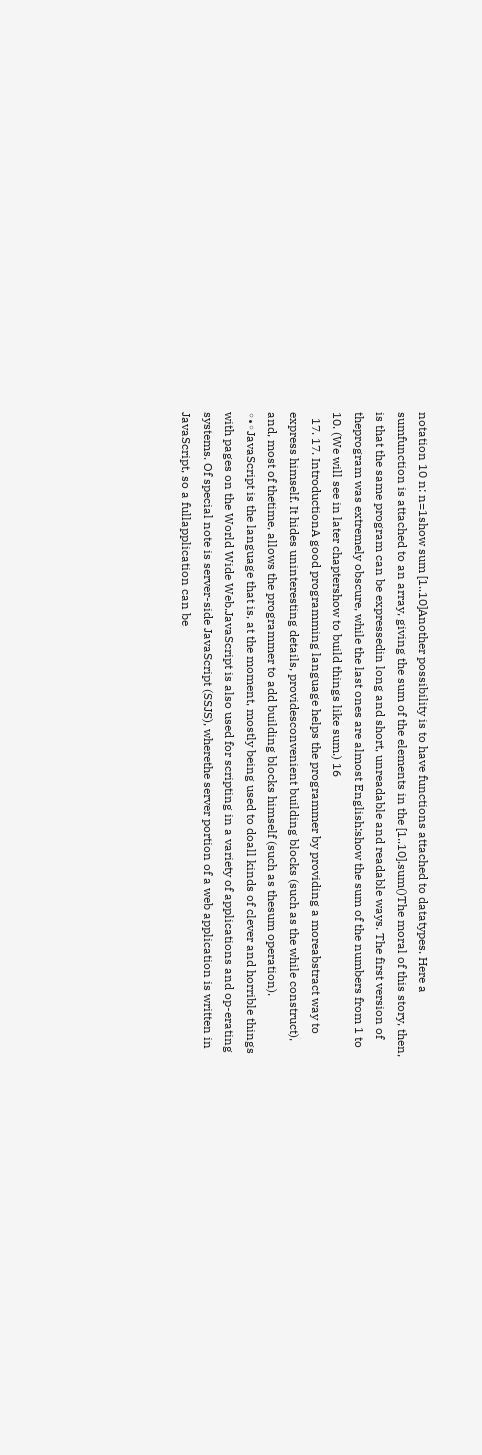notation 10 n: n=1show sum [1..10]Another possibility is to have functions attached to datatypes. Here a sumfunction is attached to an array, giving the sum of the elements in the [1..10].sum()The moral of this story, then, is that the same program can be expressedin long and short, unreadable and readable ways. The first version of theprogram was extremely obscure, while the last ones are almost English:show the sum of the numbers from 1 to 10. (We will see in later chaptershow to build things like sum.) 16
  17. 17. IntroductionA good programming language helps the programmer by providing a moreabstract way to express himself. It hides uninteresting details, providesconvenient building blocks (such as the while construct), and, most of thetime, allows the programmer to add building blocks himself (such as thesum operation). ◦•◦JavaScript is the language that is, at the moment, mostly being used to doall kinds of clever and horrible things with pages on the World Wide Web.JavaScript is also used for scripting in a variety of applications and op-erating systems. Of special note is server-side JavaScript (SSJS), wherethe server portion of a web application is written in JavaScript, so a fullapplication can be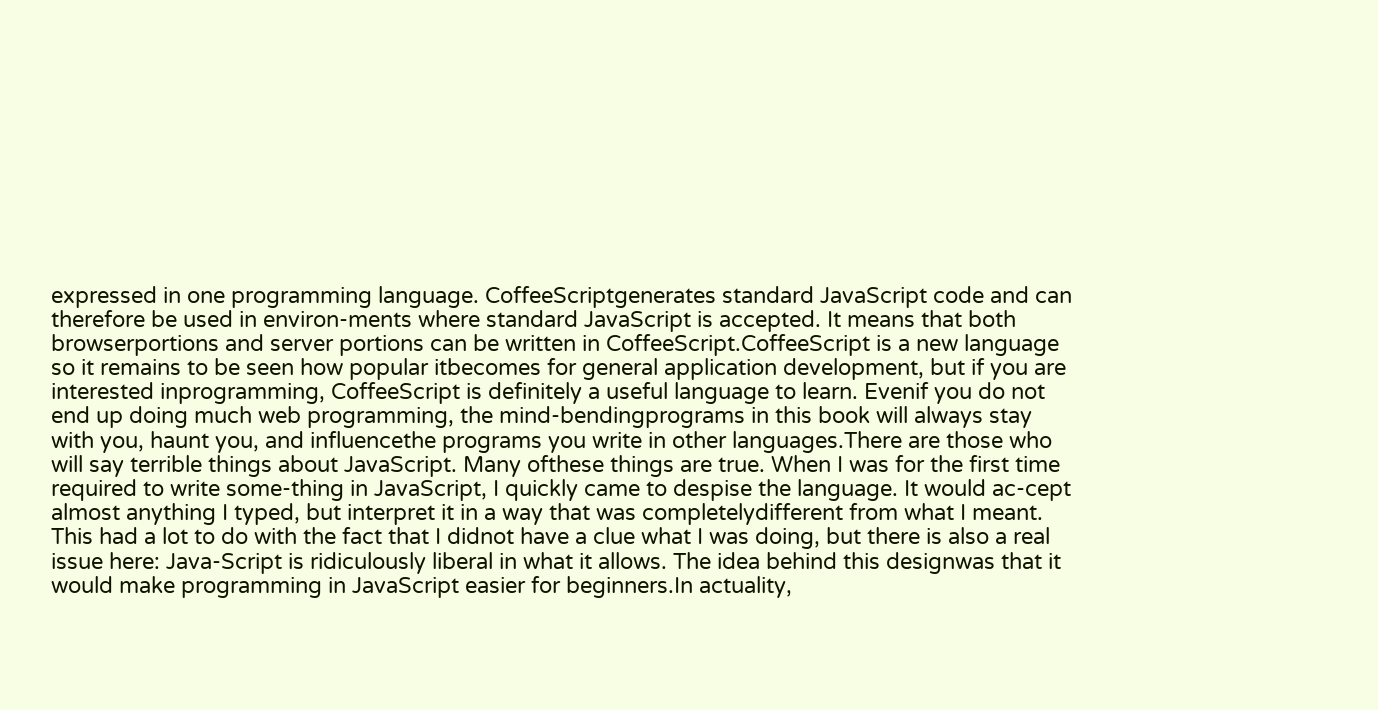expressed in one programming language. CoffeeScriptgenerates standard JavaScript code and can therefore be used in environ-ments where standard JavaScript is accepted. It means that both browserportions and server portions can be written in CoffeeScript.CoffeeScript is a new language so it remains to be seen how popular itbecomes for general application development, but if you are interested inprogramming, CoffeeScript is definitely a useful language to learn. Evenif you do not end up doing much web programming, the mind-bendingprograms in this book will always stay with you, haunt you, and influencethe programs you write in other languages.There are those who will say terrible things about JavaScript. Many ofthese things are true. When I was for the first time required to write some-thing in JavaScript, I quickly came to despise the language. It would ac-cept almost anything I typed, but interpret it in a way that was completelydifferent from what I meant. This had a lot to do with the fact that I didnot have a clue what I was doing, but there is also a real issue here: Java-Script is ridiculously liberal in what it allows. The idea behind this designwas that it would make programming in JavaScript easier for beginners.In actuality,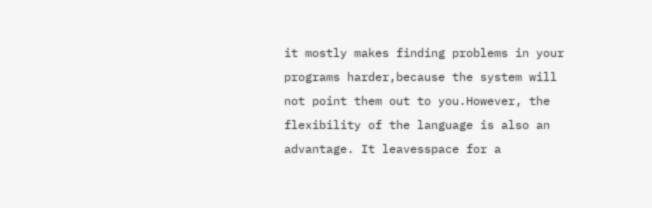it mostly makes finding problems in your programs harder,because the system will not point them out to you.However, the flexibility of the language is also an advantage. It leavesspace for a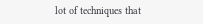lot of techniques that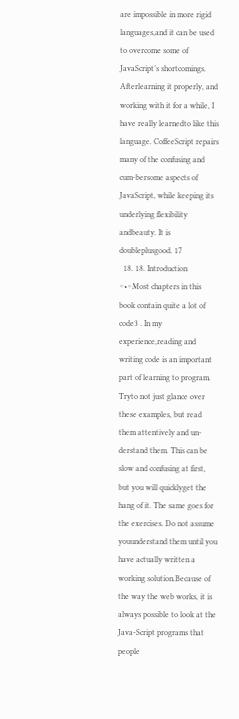are impossible in more rigid languages,and it can be used to overcome some of JavaScript’s shortcomings. Afterlearning it properly, and working with it for a while, I have really learnedto like this language. CoffeeScript repairs many of the confusing and cum-bersome aspects of JavaScript, while keeping its underlying flexibility andbeauty. It is doubleplusgood. 17
  18. 18. Introduction ◦•◦Most chapters in this book contain quite a lot of code3 . In my experience,reading and writing code is an important part of learning to program. Tryto not just glance over these examples, but read them attentively and un-derstand them. This can be slow and confusing at first, but you will quicklyget the hang of it. The same goes for the exercises. Do not assume youunderstand them until you have actually written a working solution.Because of the way the web works, it is always possible to look at the Java-Script programs that people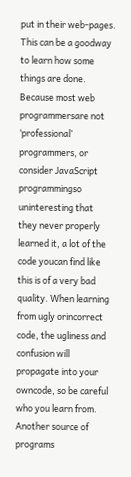put in their web-pages. This can be a goodway to learn how some things are done. Because most web programmersare not ‘professional’ programmers, or consider JavaScript programmingso uninteresting that they never properly learned it, a lot of the code youcan find like this is of a very bad quality. When learning from ugly orincorrect code, the ugliness and confusion will propagate into your owncode, so be careful who you learn from. Another source of programs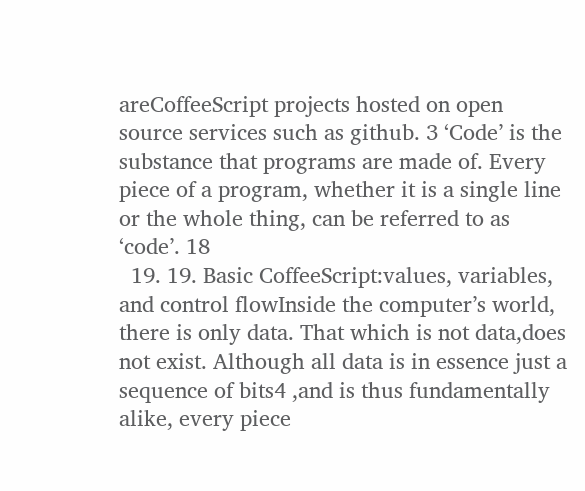areCoffeeScript projects hosted on open source services such as github. 3 ‘Code’ is the substance that programs are made of. Every piece of a program, whether it is a single line or the whole thing, can be referred to as ‘code’. 18
  19. 19. Basic CoffeeScript:values, variables, and control flowInside the computer’s world, there is only data. That which is not data,does not exist. Although all data is in essence just a sequence of bits4 ,and is thus fundamentally alike, every piece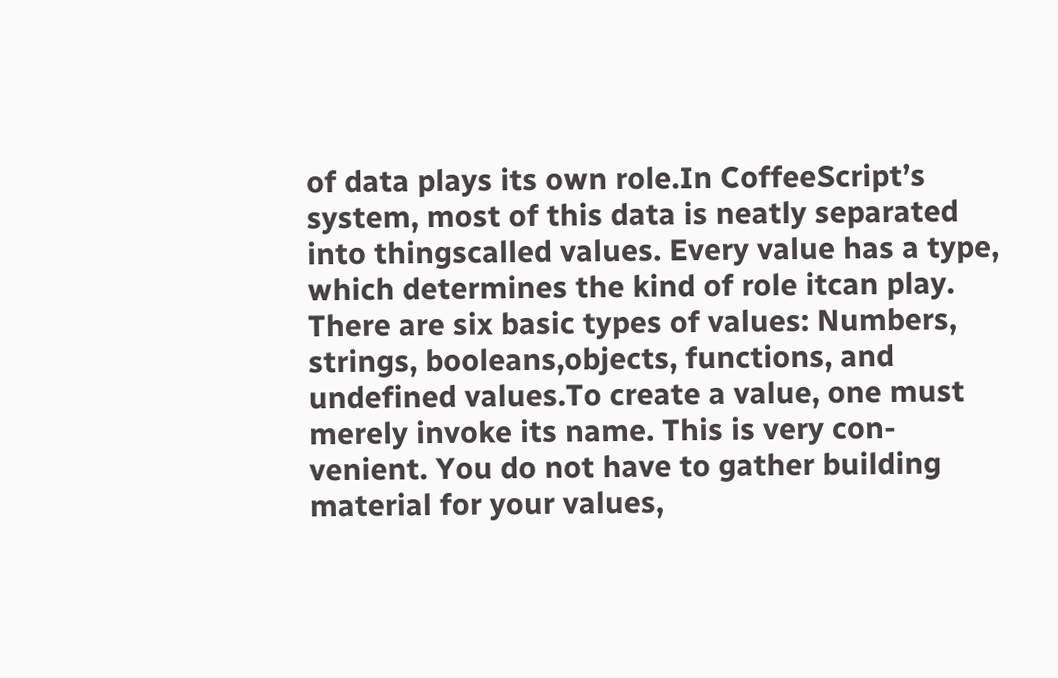of data plays its own role.In CoffeeScript’s system, most of this data is neatly separated into thingscalled values. Every value has a type, which determines the kind of role itcan play. There are six basic types of values: Numbers, strings, booleans,objects, functions, and undefined values.To create a value, one must merely invoke its name. This is very con-venient. You do not have to gather building material for your values,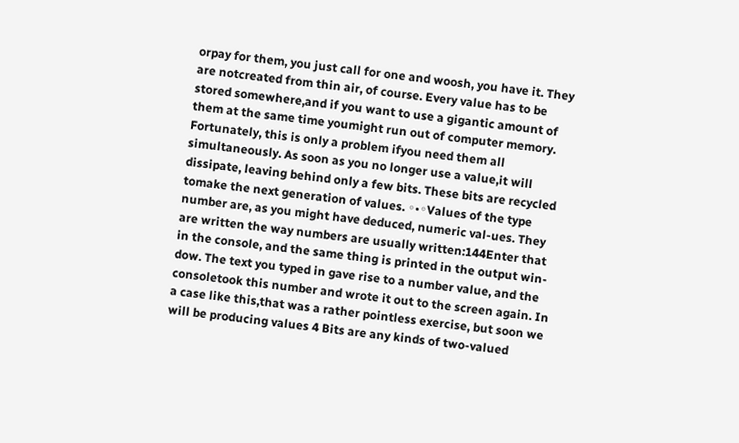orpay for them, you just call for one and woosh, you have it. They are notcreated from thin air, of course. Every value has to be stored somewhere,and if you want to use a gigantic amount of them at the same time youmight run out of computer memory. Fortunately, this is only a problem ifyou need them all simultaneously. As soon as you no longer use a value,it will dissipate, leaving behind only a few bits. These bits are recycled tomake the next generation of values. ◦•◦Values of the type number are, as you might have deduced, numeric val-ues. They are written the way numbers are usually written:144Enter that in the console, and the same thing is printed in the output win-dow. The text you typed in gave rise to a number value, and the consoletook this number and wrote it out to the screen again. In a case like this,that was a rather pointless exercise, but soon we will be producing values 4 Bits are any kinds of two-valued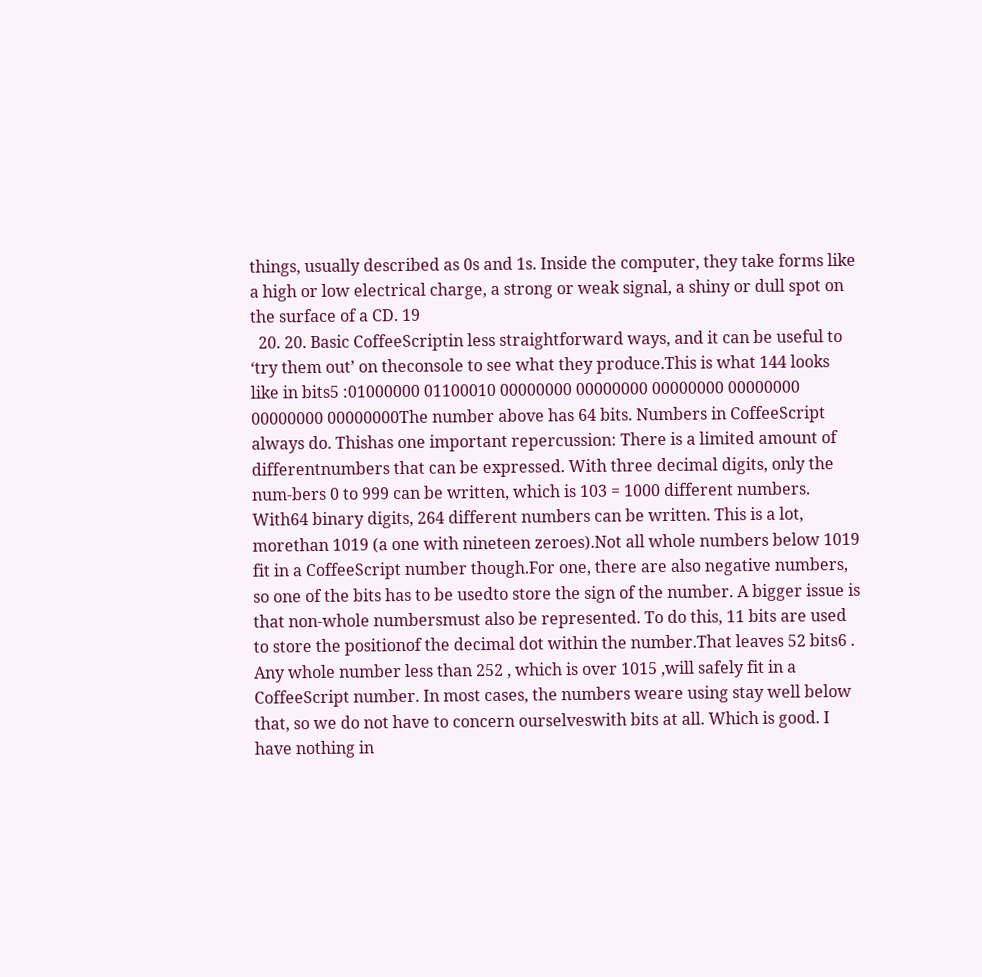things, usually described as 0s and 1s. Inside the computer, they take forms like a high or low electrical charge, a strong or weak signal, a shiny or dull spot on the surface of a CD. 19
  20. 20. Basic CoffeeScriptin less straightforward ways, and it can be useful to ‘try them out’ on theconsole to see what they produce.This is what 144 looks like in bits5 :01000000 01100010 00000000 00000000 00000000 00000000 00000000 00000000The number above has 64 bits. Numbers in CoffeeScript always do. Thishas one important repercussion: There is a limited amount of differentnumbers that can be expressed. With three decimal digits, only the num-bers 0 to 999 can be written, which is 103 = 1000 different numbers. With64 binary digits, 264 different numbers can be written. This is a lot, morethan 1019 (a one with nineteen zeroes).Not all whole numbers below 1019 fit in a CoffeeScript number though.For one, there are also negative numbers, so one of the bits has to be usedto store the sign of the number. A bigger issue is that non-whole numbersmust also be represented. To do this, 11 bits are used to store the positionof the decimal dot within the number.That leaves 52 bits6 . Any whole number less than 252 , which is over 1015 ,will safely fit in a CoffeeScript number. In most cases, the numbers weare using stay well below that, so we do not have to concern ourselveswith bits at all. Which is good. I have nothing in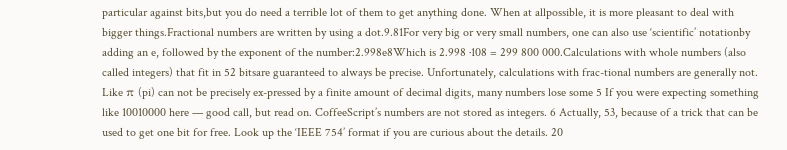particular against bits,but you do need a terrible lot of them to get anything done. When at allpossible, it is more pleasant to deal with bigger things.Fractional numbers are written by using a dot.9.81For very big or very small numbers, one can also use ‘scientific’ notationby adding an e, followed by the exponent of the number:2.998e8Which is 2.998 ·108 = 299 800 000.Calculations with whole numbers (also called integers) that fit in 52 bitsare guaranteed to always be precise. Unfortunately, calculations with frac-tional numbers are generally not. Like π (pi) can not be precisely ex-pressed by a finite amount of decimal digits, many numbers lose some 5 If you were expecting something like 10010000 here — good call, but read on. CoffeeScript’s numbers are not stored as integers. 6 Actually, 53, because of a trick that can be used to get one bit for free. Look up the ‘IEEE 754’ format if you are curious about the details. 20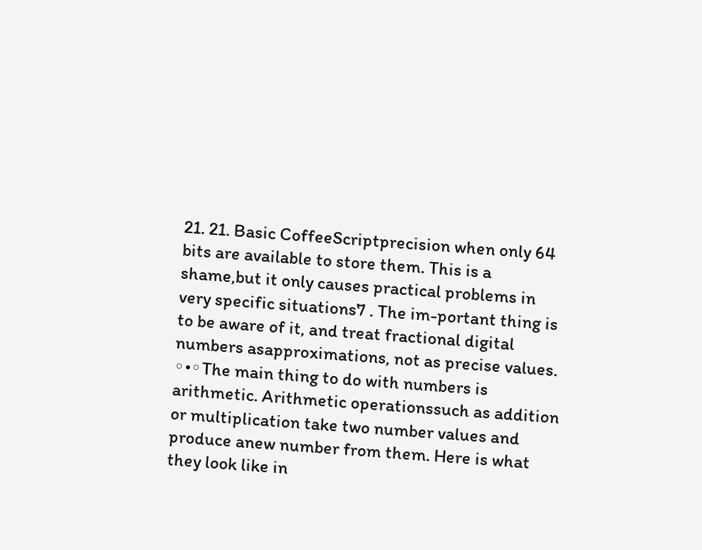21. 21. Basic CoffeeScriptprecision when only 64 bits are available to store them. This is a shame,but it only causes practical problems in very specific situations7 . The im-portant thing is to be aware of it, and treat fractional digital numbers asapproximations, not as precise values. ◦•◦The main thing to do with numbers is arithmetic. Arithmetic operationssuch as addition or multiplication take two number values and produce anew number from them. Here is what they look like in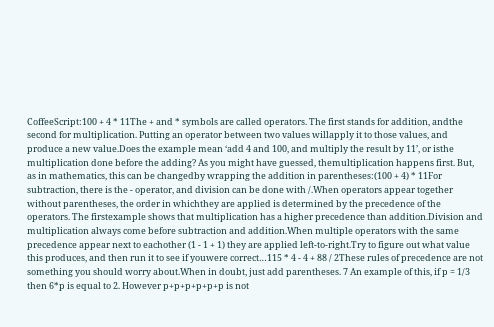CoffeeScript:100 + 4 * 11The + and * symbols are called operators. The first stands for addition, andthe second for multiplication. Putting an operator between two values willapply it to those values, and produce a new value.Does the example mean ‘add 4 and 100, and multiply the result by 11’, or isthe multiplication done before the adding? As you might have guessed, themultiplication happens first. But, as in mathematics, this can be changedby wrapping the addition in parentheses:(100 + 4) * 11For subtraction, there is the - operator, and division can be done with /.When operators appear together without parentheses, the order in whichthey are applied is determined by the precedence of the operators. The firstexample shows that multiplication has a higher precedence than addition.Division and multiplication always come before subtraction and addition.When multiple operators with the same precedence appear next to eachother (1 - 1 + 1) they are applied left-to-right.Try to figure out what value this produces, and then run it to see if youwere correct…115 * 4 - 4 + 88 / 2These rules of precedence are not something you should worry about.When in doubt, just add parentheses. 7 An example of this, if p = 1/3 then 6*p is equal to 2. However p+p+p+p+p+p is not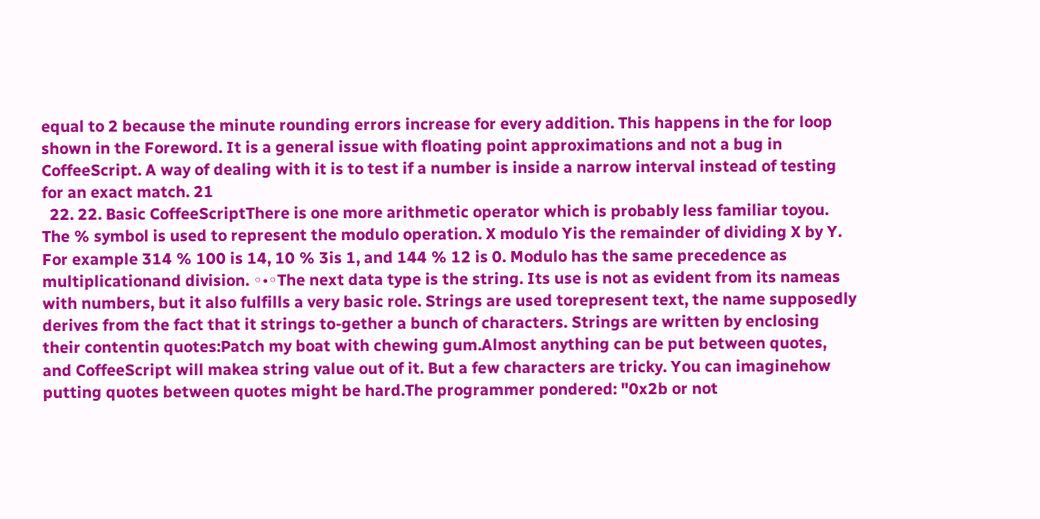equal to 2 because the minute rounding errors increase for every addition. This happens in the for loop shown in the Foreword. It is a general issue with floating point approximations and not a bug in CoffeeScript. A way of dealing with it is to test if a number is inside a narrow interval instead of testing for an exact match. 21
  22. 22. Basic CoffeeScriptThere is one more arithmetic operator which is probably less familiar toyou. The % symbol is used to represent the modulo operation. X modulo Yis the remainder of dividing X by Y. For example 314 % 100 is 14, 10 % 3is 1, and 144 % 12 is 0. Modulo has the same precedence as multiplicationand division. ◦•◦The next data type is the string. Its use is not as evident from its nameas with numbers, but it also fulfills a very basic role. Strings are used torepresent text, the name supposedly derives from the fact that it strings to-gether a bunch of characters. Strings are written by enclosing their contentin quotes:Patch my boat with chewing gum.Almost anything can be put between quotes, and CoffeeScript will makea string value out of it. But a few characters are tricky. You can imaginehow putting quotes between quotes might be hard.The programmer pondered: "0x2b or not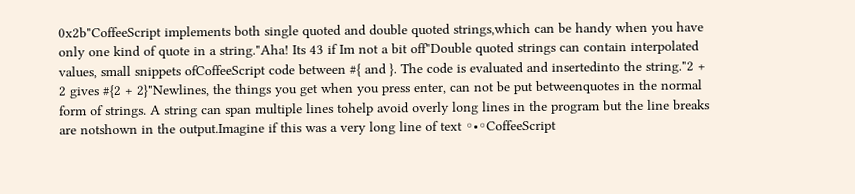0x2b"CoffeeScript implements both single quoted and double quoted strings,which can be handy when you have only one kind of quote in a string."Aha! Its 43 if Im not a bit off"Double quoted strings can contain interpolated values, small snippets ofCoffeeScript code between #{ and }. The code is evaluated and insertedinto the string."2 + 2 gives #{2 + 2}"Newlines, the things you get when you press enter, can not be put betweenquotes in the normal form of strings. A string can span multiple lines tohelp avoid overly long lines in the program but the line breaks are notshown in the output.Imagine if this was a very long line of text ◦•◦CoffeeScript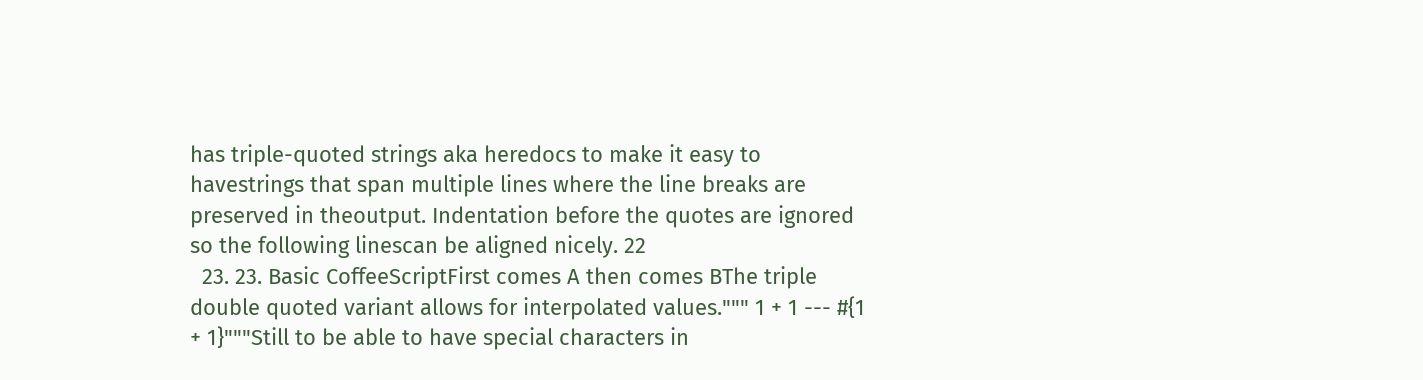has triple-quoted strings aka heredocs to make it easy to havestrings that span multiple lines where the line breaks are preserved in theoutput. Indentation before the quotes are ignored so the following linescan be aligned nicely. 22
  23. 23. Basic CoffeeScriptFirst comes A then comes BThe triple double quoted variant allows for interpolated values.""" 1 + 1 --- #{1 + 1}"""Still to be able to have special characters in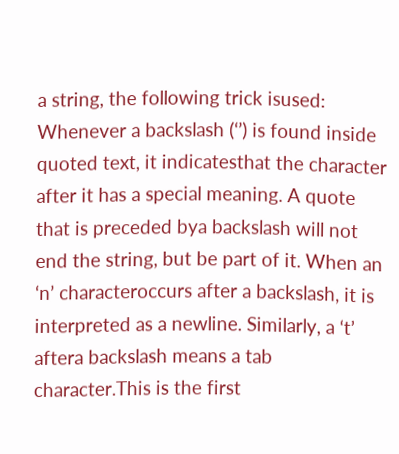a string, the following trick isused: Whenever a backslash (‘’) is found inside quoted text, it indicatesthat the character after it has a special meaning. A quote that is preceded bya backslash will not end the string, but be part of it. When an ‘n’ characteroccurs after a backslash, it is interpreted as a newline. Similarly, a ‘t’ aftera backslash means a tab character.This is the first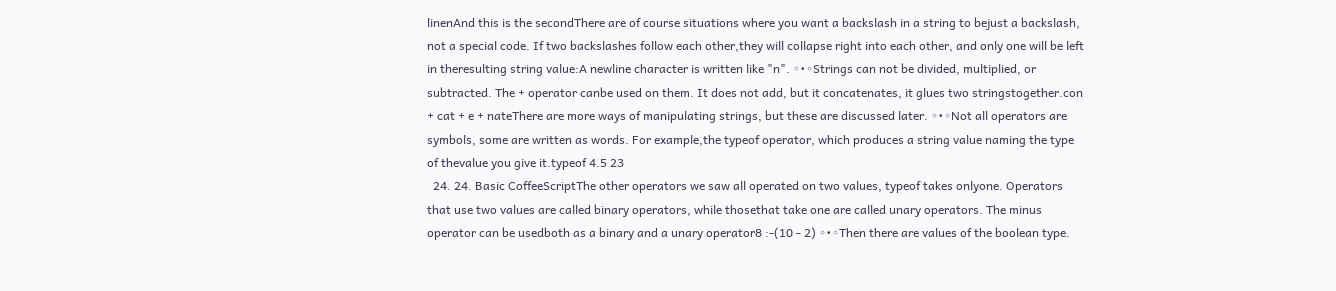linenAnd this is the secondThere are of course situations where you want a backslash in a string to bejust a backslash, not a special code. If two backslashes follow each other,they will collapse right into each other, and only one will be left in theresulting string value:A newline character is written like "n". ◦•◦Strings can not be divided, multiplied, or subtracted. The + operator canbe used on them. It does not add, but it concatenates, it glues two stringstogether.con + cat + e + nateThere are more ways of manipulating strings, but these are discussed later. ◦•◦Not all operators are symbols, some are written as words. For example,the typeof operator, which produces a string value naming the type of thevalue you give it.typeof 4.5 23
  24. 24. Basic CoffeeScriptThe other operators we saw all operated on two values, typeof takes onlyone. Operators that use two values are called binary operators, while thosethat take one are called unary operators. The minus operator can be usedboth as a binary and a unary operator8 :-(10 - 2) ◦•◦Then there are values of the boolean type.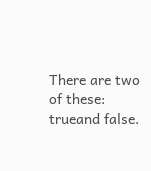There are two of these: trueand false.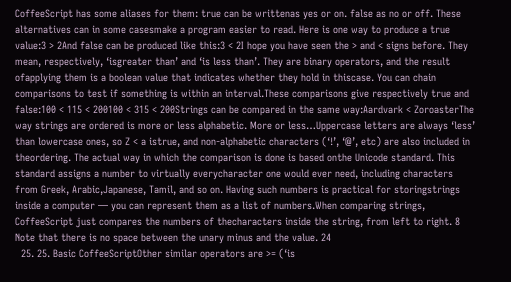CoffeeScript has some aliases for them: true can be writtenas yes or on. false as no or off. These alternatives can in some casesmake a program easier to read. Here is one way to produce a true value:3 > 2And false can be produced like this:3 < 2I hope you have seen the > and < signs before. They mean, respectively, ‘isgreater than’ and ‘is less than’. They are binary operators, and the result ofapplying them is a boolean value that indicates whether they hold in thiscase. You can chain comparisons to test if something is within an interval.These comparisons give respectively true and false:100 < 115 < 200100 < 315 < 200Strings can be compared in the same way:Aardvark < ZoroasterThe way strings are ordered is more or less alphabetic. More or less…Uppercase letters are always ‘less’ than lowercase ones, so Z < a istrue, and non-alphabetic characters (‘!’, ‘@’, etc) are also included in theordering. The actual way in which the comparison is done is based onthe Unicode standard. This standard assigns a number to virtually everycharacter one would ever need, including characters from Greek, Arabic,Japanese, Tamil, and so on. Having such numbers is practical for storingstrings inside a computer — you can represent them as a list of numbers.When comparing strings, CoffeeScript just compares the numbers of thecharacters inside the string, from left to right. 8 Note that there is no space between the unary minus and the value. 24
  25. 25. Basic CoffeeScriptOther similar operators are >= (‘is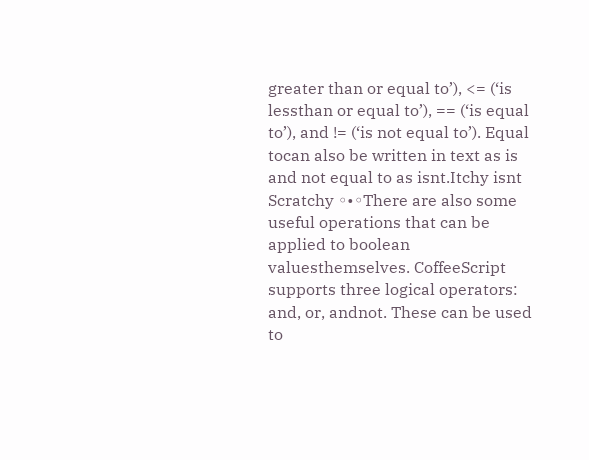greater than or equal to’), <= (‘is lessthan or equal to’), == (‘is equal to’), and != (‘is not equal to’). Equal tocan also be written in text as is and not equal to as isnt.Itchy isnt Scratchy ◦•◦There are also some useful operations that can be applied to boolean valuesthemselves. CoffeeScript supports three logical operators: and, or, andnot. These can be used to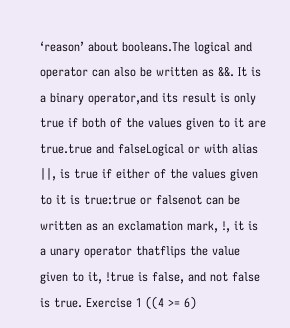‘reason’ about booleans.The logical and operator can also be written as &&. It is a binary operator,and its result is only true if both of the values given to it are true.true and falseLogical or with alias ||, is true if either of the values given to it is true:true or falsenot can be written as an exclamation mark, !, it is a unary operator thatflips the value given to it, !true is false, and not false is true. Exercise 1 ((4 >= 6)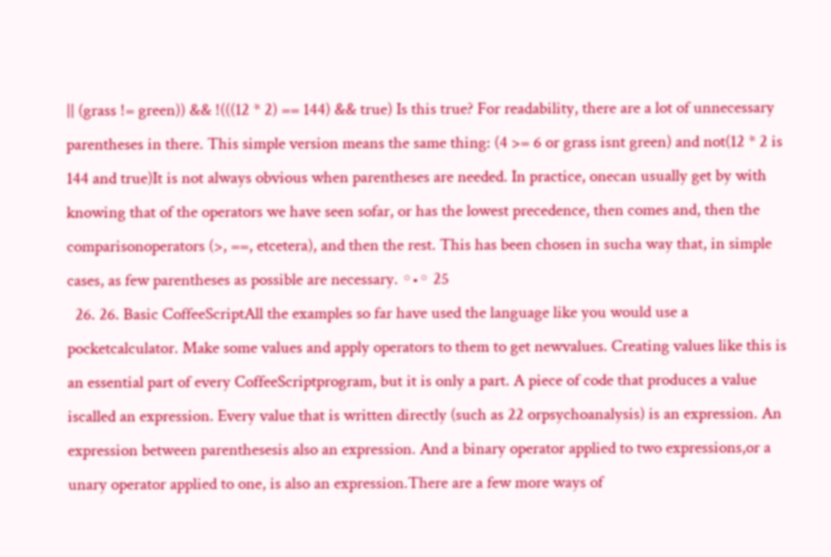|| (grass != green)) && !(((12 * 2) == 144) && true) Is this true? For readability, there are a lot of unnecessary parentheses in there. This simple version means the same thing: (4 >= 6 or grass isnt green) and not(12 * 2 is 144 and true)It is not always obvious when parentheses are needed. In practice, onecan usually get by with knowing that of the operators we have seen sofar, or has the lowest precedence, then comes and, then the comparisonoperators (>, ==, etcetera), and then the rest. This has been chosen in sucha way that, in simple cases, as few parentheses as possible are necessary. ◦•◦ 25
  26. 26. Basic CoffeeScriptAll the examples so far have used the language like you would use a pocketcalculator. Make some values and apply operators to them to get newvalues. Creating values like this is an essential part of every CoffeeScriptprogram, but it is only a part. A piece of code that produces a value iscalled an expression. Every value that is written directly (such as 22 orpsychoanalysis) is an expression. An expression between parenthesesis also an expression. And a binary operator applied to two expressions,or a unary operator applied to one, is also an expression.There are a few more ways of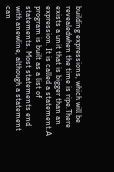building expressions, which will be revealedwhen the time is ripe.There exists a unit that is bigger than an expression. It is called a statement.A program is built as a list of statements. Most statements end with anewline, although a statement can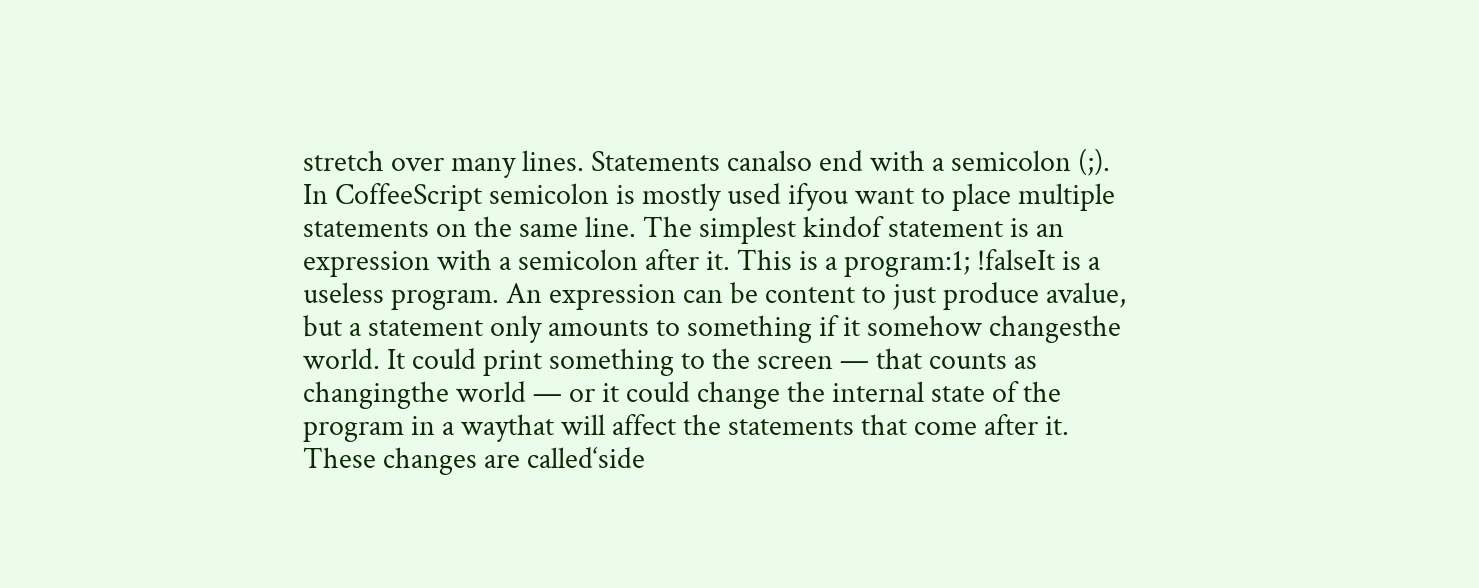stretch over many lines. Statements canalso end with a semicolon (;). In CoffeeScript semicolon is mostly used ifyou want to place multiple statements on the same line. The simplest kindof statement is an expression with a semicolon after it. This is a program:1; !falseIt is a useless program. An expression can be content to just produce avalue, but a statement only amounts to something if it somehow changesthe world. It could print something to the screen — that counts as changingthe world — or it could change the internal state of the program in a waythat will affect the statements that come after it. These changes are called‘side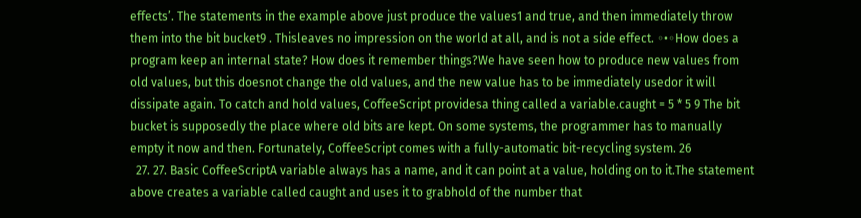effects’. The statements in the example above just produce the values1 and true, and then immediately throw them into the bit bucket9 . Thisleaves no impression on the world at all, and is not a side effect. ◦•◦How does a program keep an internal state? How does it remember things?We have seen how to produce new values from old values, but this doesnot change the old values, and the new value has to be immediately usedor it will dissipate again. To catch and hold values, CoffeeScript providesa thing called a variable.caught = 5 * 5 9 The bit bucket is supposedly the place where old bits are kept. On some systems, the programmer has to manually empty it now and then. Fortunately, CoffeeScript comes with a fully-automatic bit-recycling system. 26
  27. 27. Basic CoffeeScriptA variable always has a name, and it can point at a value, holding on to it.The statement above creates a variable called caught and uses it to grabhold of the number that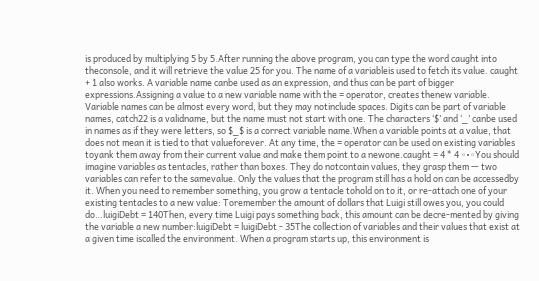is produced by multiplying 5 by 5.After running the above program, you can type the word caught into theconsole, and it will retrieve the value 25 for you. The name of a variableis used to fetch its value. caught + 1 also works. A variable name canbe used as an expression, and thus can be part of bigger expressions.Assigning a value to a new variable name with the = operator, creates thenew variable. Variable names can be almost every word, but they may notinclude spaces. Digits can be part of variable names, catch22 is a validname, but the name must not start with one. The characters ‘$’ and ‘_’ canbe used in names as if they were letters, so $_$ is a correct variable name.When a variable points at a value, that does not mean it is tied to that valueforever. At any time, the = operator can be used on existing variables toyank them away from their current value and make them point to a newone.caught = 4 * 4 ◦•◦You should imagine variables as tentacles, rather than boxes. They do notcontain values, they grasp them — two variables can refer to the samevalue. Only the values that the program still has a hold on can be accessedby it. When you need to remember something, you grow a tentacle tohold on to it, or re-attach one of your existing tentacles to a new value: Toremember the amount of dollars that Luigi still owes you, you could do…luigiDebt = 140Then, every time Luigi pays something back, this amount can be decre-mented by giving the variable a new number:luigiDebt = luigiDebt - 35The collection of variables and their values that exist at a given time iscalled the environment. When a program starts up, this environment is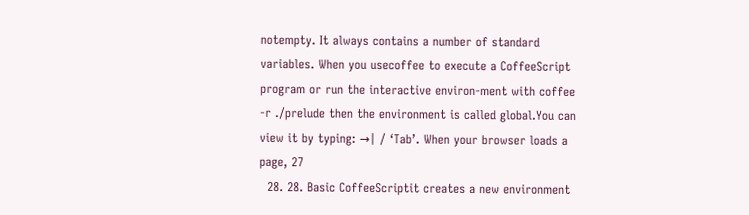notempty. It always contains a number of standard variables. When you usecoffee to execute a CoffeeScript program or run the interactive environ-ment with coffee -r ./prelude then the environment is called global.You can view it by typing: →| / ‘Tab’. When your browser loads a page, 27
  28. 28. Basic CoffeeScriptit creates a new environment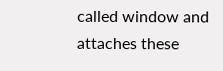called window and attaches these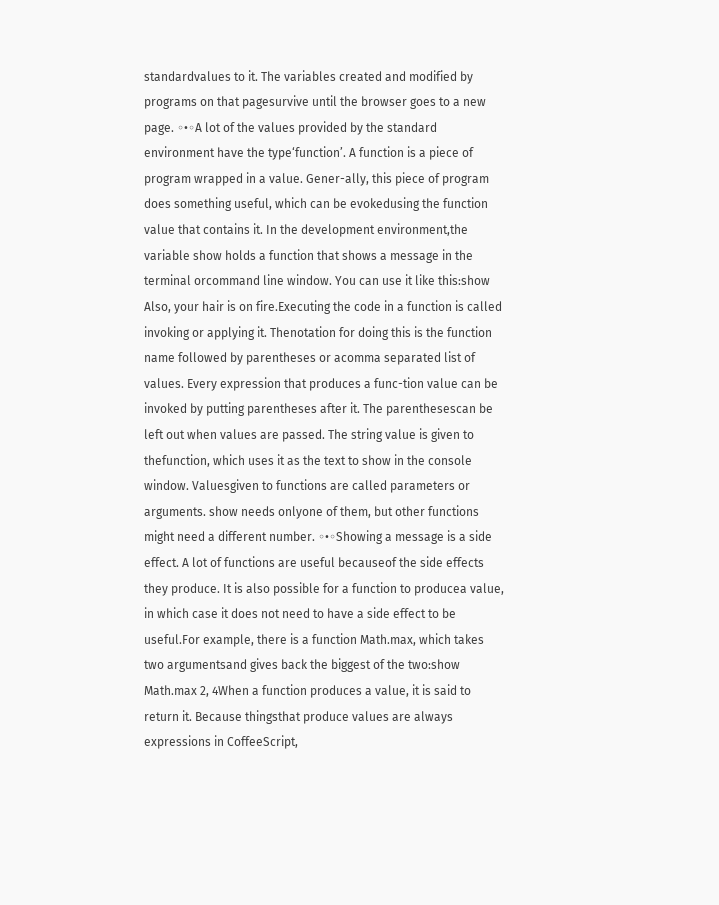standardvalues to it. The variables created and modified by programs on that pagesurvive until the browser goes to a new page. ◦•◦A lot of the values provided by the standard environment have the type‘function’. A function is a piece of program wrapped in a value. Gener-ally, this piece of program does something useful, which can be evokedusing the function value that contains it. In the development environment,the variable show holds a function that shows a message in the terminal orcommand line window. You can use it like this:show Also, your hair is on fire.Executing the code in a function is called invoking or applying it. Thenotation for doing this is the function name followed by parentheses or acomma separated list of values. Every expression that produces a func-tion value can be invoked by putting parentheses after it. The parenthesescan be left out when values are passed. The string value is given to thefunction, which uses it as the text to show in the console window. Valuesgiven to functions are called parameters or arguments. show needs onlyone of them, but other functions might need a different number. ◦•◦Showing a message is a side effect. A lot of functions are useful becauseof the side effects they produce. It is also possible for a function to producea value, in which case it does not need to have a side effect to be useful.For example, there is a function Math.max, which takes two argumentsand gives back the biggest of the two:show Math.max 2, 4When a function produces a value, it is said to return it. Because thingsthat produce values are always expressions in CoffeeScript,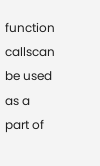function callscan be used as a part of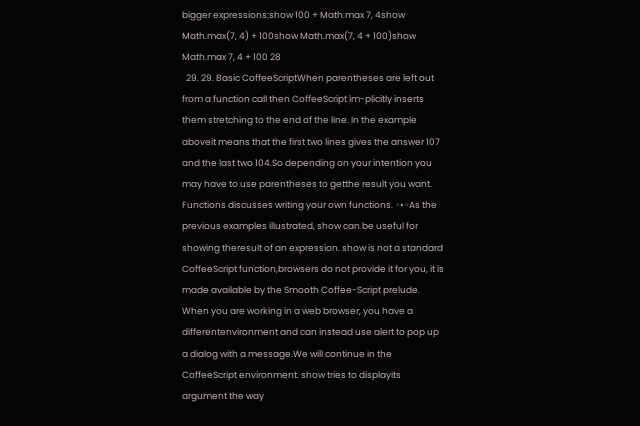bigger expressions:show 100 + Math.max 7, 4show Math.max(7, 4) + 100show Math.max(7, 4 + 100)show Math.max 7, 4 + 100 28
  29. 29. Basic CoffeeScriptWhen parentheses are left out from a function call then CoffeeScript im-plicitly inserts them stretching to the end of the line. In the example aboveit means that the first two lines gives the answer 107 and the last two 104.So depending on your intention you may have to use parentheses to getthe result you want. Functions discusses writing your own functions. ◦•◦As the previous examples illustrated, show can be useful for showing theresult of an expression. show is not a standard CoffeeScript function,browsers do not provide it for you, it is made available by the Smooth Coffee-Script prelude. When you are working in a web browser, you have a differentenvironment and can instead use alert to pop up a dialog with a message.We will continue in the CoffeeScript environment. show tries to displayits argument the way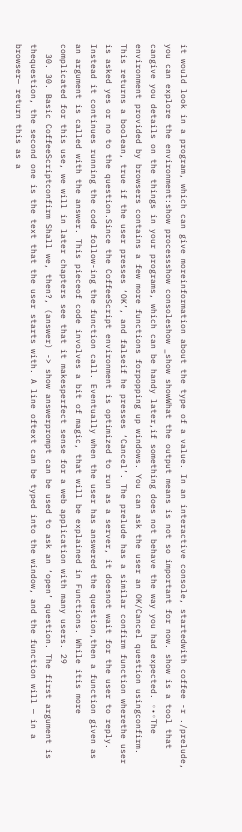it would look in a program, which can give moreinformation about the type of a value. In an interactive console, startedwith coffee -r ./prelude, you can explore the environment:show processshow consoleshow _show showWhat the output means is not so important for now. show is a tool that cangive you details on the things in your programs, which can be handy later,if something does not behave the way you had expected. ◦•◦The environment provided by browsers contains a few more functions forpopping up windows. You can ask the user an OK/Cancel question usingconfirm. This returns a boolean, true if the user presses ‘OK’, and falseif he presses ‘Cancel’. The prelude has a similar confirm function wherethe user is asked yes or no to the question.Since the CoffeeScript environment is optimized to run as a server, it doesnot wait for the user to reply. Instead it continues running the code follow-ing the function call. Eventually when the user has answered the question,then a function given as an argument is called with the answer. This pieceof code involves a bit of magic, that will be explained in Functions. While itis more complicated for this use, we will in later chapters see that it makesperfect sense for a web application with many users. 29
  30. 30. Basic CoffeeScriptconfirm Shall we, then?, (answer) -> show answerprompt can be used to ask an ‘open’ question. The first argument is thequestion, the second one is the text that the user starts with. A line oftext can be typed into the window, and the function will — in a browser— return this as a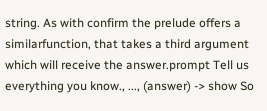string. As with confirm the prelude offers a similarfunction, that takes a third argument which will receive the answer.prompt Tell us everything you know., ..., (answer) -> show So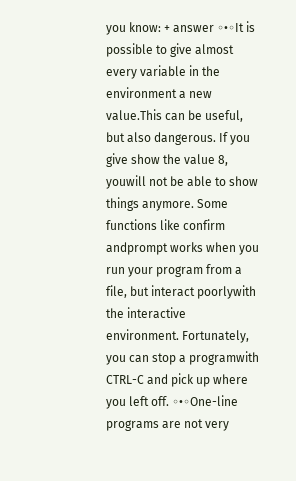you know: + answer ◦•◦It is possible to give almost every variable in the environment a new value.This can be useful, but also dangerous. If you give show the value 8, youwill not be able to show things anymore. Some functions like confirm andprompt works when you run your program from a file, but interact poorlywith the interactive environment. Fortunately, you can stop a programwith CTRL-C and pick up where you left off. ◦•◦One-line programs are not very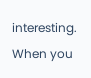interesting. When you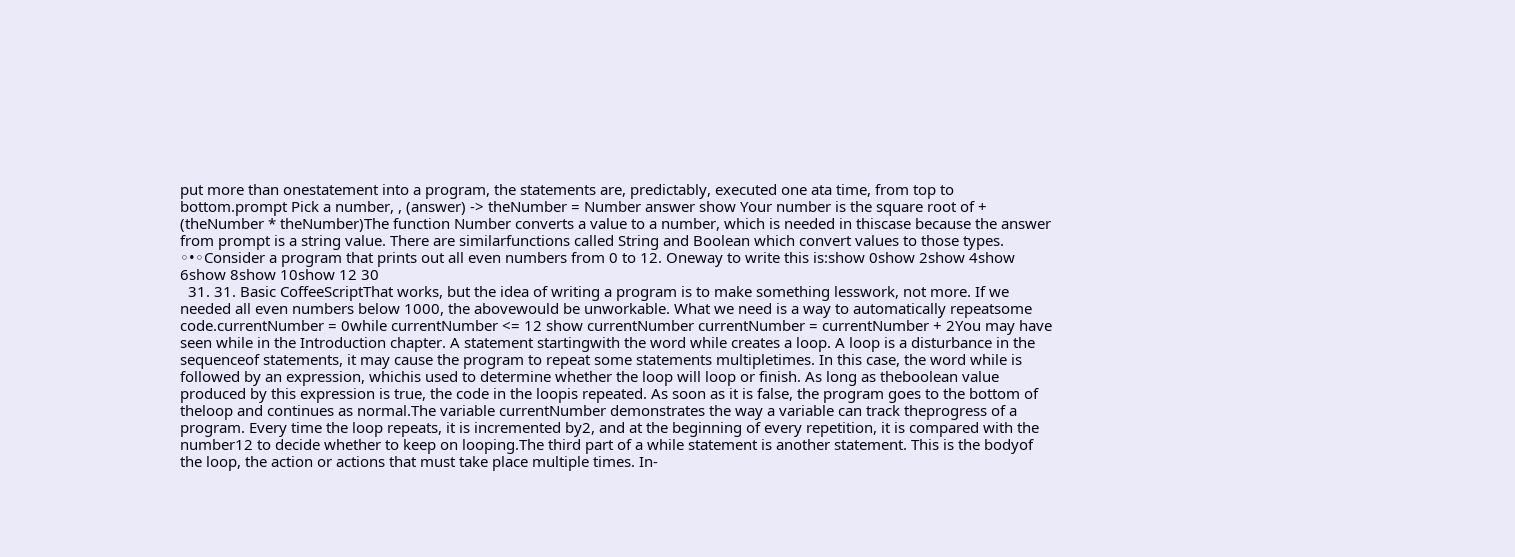put more than onestatement into a program, the statements are, predictably, executed one ata time, from top to bottom.prompt Pick a number, , (answer) -> theNumber = Number answer show Your number is the square root of + (theNumber * theNumber)The function Number converts a value to a number, which is needed in thiscase because the answer from prompt is a string value. There are similarfunctions called String and Boolean which convert values to those types. ◦•◦Consider a program that prints out all even numbers from 0 to 12. Oneway to write this is:show 0show 2show 4show 6show 8show 10show 12 30
  31. 31. Basic CoffeeScriptThat works, but the idea of writing a program is to make something lesswork, not more. If we needed all even numbers below 1000, the abovewould be unworkable. What we need is a way to automatically repeatsome code.currentNumber = 0while currentNumber <= 12 show currentNumber currentNumber = currentNumber + 2You may have seen while in the Introduction chapter. A statement startingwith the word while creates a loop. A loop is a disturbance in the sequenceof statements, it may cause the program to repeat some statements multipletimes. In this case, the word while is followed by an expression, whichis used to determine whether the loop will loop or finish. As long as theboolean value produced by this expression is true, the code in the loopis repeated. As soon as it is false, the program goes to the bottom of theloop and continues as normal.The variable currentNumber demonstrates the way a variable can track theprogress of a program. Every time the loop repeats, it is incremented by2, and at the beginning of every repetition, it is compared with the number12 to decide whether to keep on looping.The third part of a while statement is another statement. This is the bodyof the loop, the action or actions that must take place multiple times. In-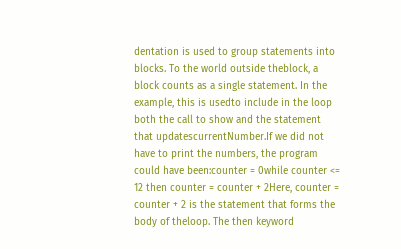dentation is used to group statements into blocks. To the world outside theblock, a block counts as a single statement. In the example, this is usedto include in the loop both the call to show and the statement that updatescurrentNumber.If we did not have to print the numbers, the program could have been:counter = 0while counter <= 12 then counter = counter + 2Here, counter = counter + 2 is the statement that forms the body of theloop. The then keyword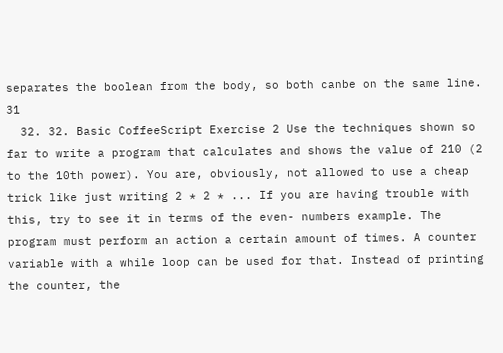separates the boolean from the body, so both canbe on the same line. 31
  32. 32. Basic CoffeeScript Exercise 2 Use the techniques shown so far to write a program that calculates and shows the value of 210 (2 to the 10th power). You are, obviously, not allowed to use a cheap trick like just writing 2 * 2 * ... If you are having trouble with this, try to see it in terms of the even- numbers example. The program must perform an action a certain amount of times. A counter variable with a while loop can be used for that. Instead of printing the counter, the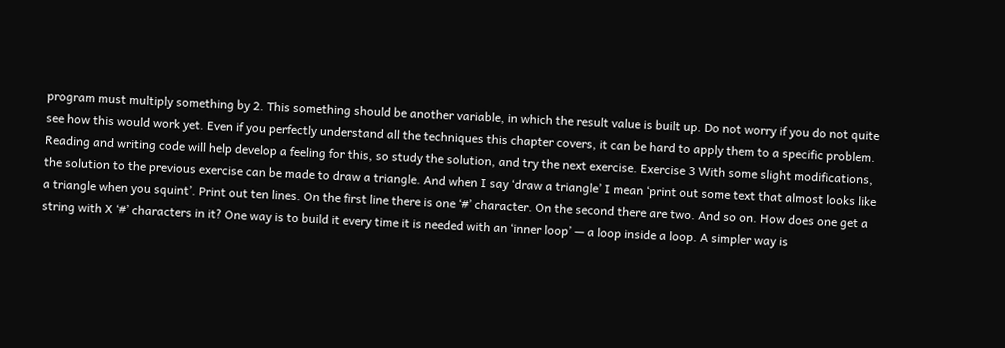program must multiply something by 2. This something should be another variable, in which the result value is built up. Do not worry if you do not quite see how this would work yet. Even if you perfectly understand all the techniques this chapter covers, it can be hard to apply them to a specific problem. Reading and writing code will help develop a feeling for this, so study the solution, and try the next exercise. Exercise 3 With some slight modifications, the solution to the previous exercise can be made to draw a triangle. And when I say ‘draw a triangle’ I mean ‘print out some text that almost looks like a triangle when you squint’. Print out ten lines. On the first line there is one ‘#’ character. On the second there are two. And so on. How does one get a string with X ‘#’ characters in it? One way is to build it every time it is needed with an ‘inner loop’ — a loop inside a loop. A simpler way is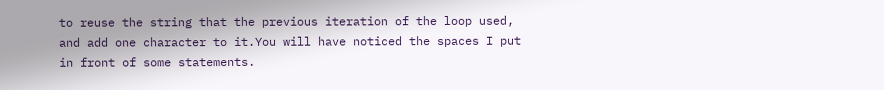to reuse the string that the previous iteration of the loop used, and add one character to it.You will have noticed the spaces I put in front of some statements.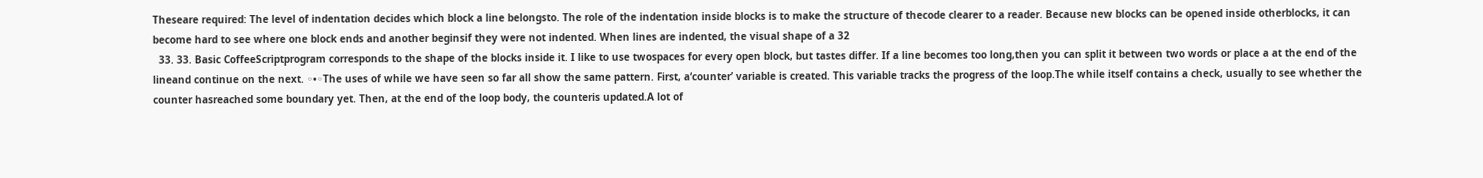Theseare required: The level of indentation decides which block a line belongsto. The role of the indentation inside blocks is to make the structure of thecode clearer to a reader. Because new blocks can be opened inside otherblocks, it can become hard to see where one block ends and another beginsif they were not indented. When lines are indented, the visual shape of a 32
  33. 33. Basic CoffeeScriptprogram corresponds to the shape of the blocks inside it. I like to use twospaces for every open block, but tastes differ. If a line becomes too long,then you can split it between two words or place a at the end of the lineand continue on the next. ◦•◦The uses of while we have seen so far all show the same pattern. First, a‘counter’ variable is created. This variable tracks the progress of the loop.The while itself contains a check, usually to see whether the counter hasreached some boundary yet. Then, at the end of the loop body, the counteris updated.A lot of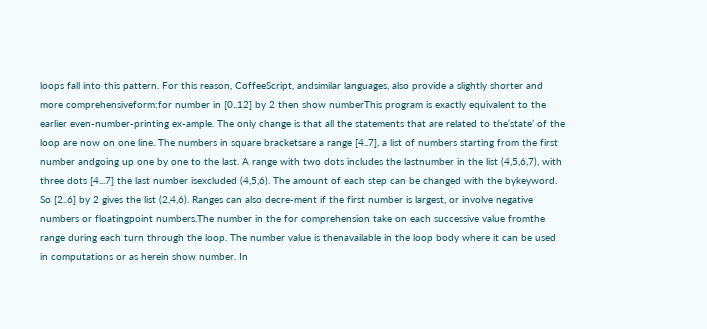loops fall into this pattern. For this reason, CoffeeScript, andsimilar languages, also provide a slightly shorter and more comprehensiveform:for number in [0..12] by 2 then show numberThis program is exactly equivalent to the earlier even-number-printing ex-ample. The only change is that all the statements that are related to the‘state’ of the loop are now on one line. The numbers in square bracketsare a range [4..7], a list of numbers starting from the first number andgoing up one by one to the last. A range with two dots includes the lastnumber in the list (4,5,6,7), with three dots [4...7] the last number isexcluded (4,5,6). The amount of each step can be changed with the bykeyword. So [2..6] by 2 gives the list (2,4,6). Ranges can also decre-ment if the first number is largest, or involve negative numbers or floatingpoint numbers.The number in the for comprehension take on each successive value fromthe range during each turn through the loop. The number value is thenavailable in the loop body where it can be used in computations or as herein show number. In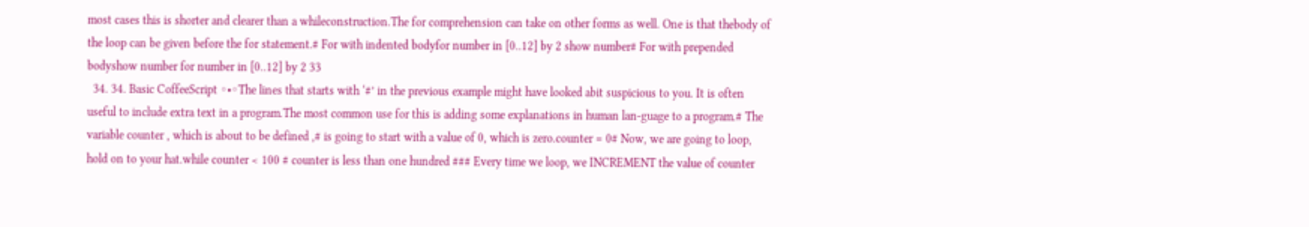most cases this is shorter and clearer than a whileconstruction.The for comprehension can take on other forms as well. One is that thebody of the loop can be given before the for statement.# For with indented bodyfor number in [0..12] by 2 show number# For with prepended bodyshow number for number in [0..12] by 2 33
  34. 34. Basic CoffeeScript ◦•◦The lines that starts with ‘#’ in the previous example might have looked abit suspicious to you. It is often useful to include extra text in a program.The most common use for this is adding some explanations in human lan-guage to a program.# The variable counter , which is about to be defined ,# is going to start with a value of 0, which is zero.counter = 0# Now, we are going to loop, hold on to your hat.while counter < 100 # counter is less than one hundred ### Every time we loop, we INCREMENT the value of counter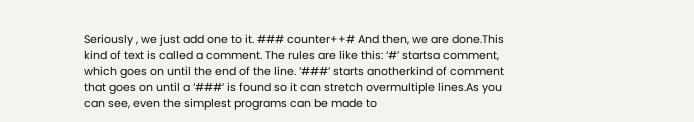Seriously , we just add one to it. ### counter++# And then, we are done.This kind of text is called a comment. The rules are like this: ‘#’ startsa comment, which goes on until the end of the line. ‘###’ starts anotherkind of comment that goes on until a ‘###’ is found so it can stretch overmultiple lines.As you can see, even the simplest programs can be made to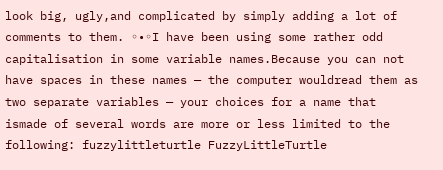look big, ugly,and complicated by simply adding a lot of comments to them. ◦•◦I have been using some rather odd capitalisation in some variable names.Because you can not have spaces in these names — the computer wouldread them as two separate variables — your choices for a name that ismade of several words are more or less limited to the following: fuzzylittleturtle FuzzyLittleTurtle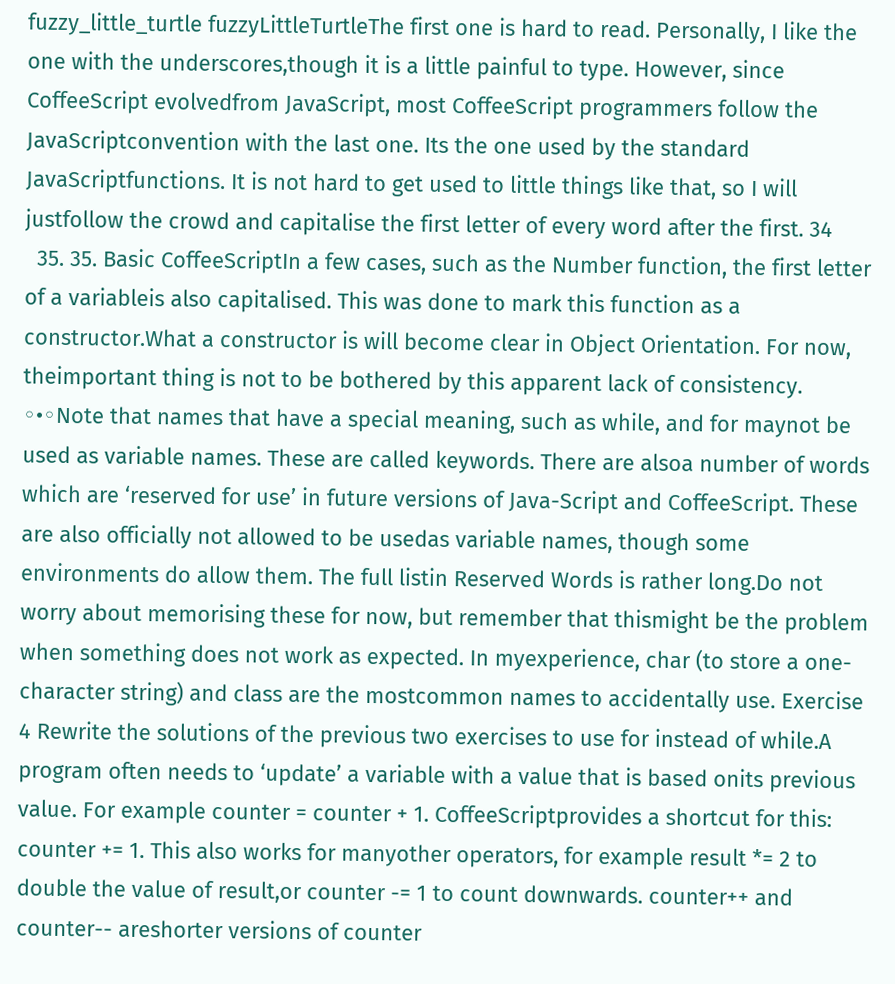fuzzy_little_turtle fuzzyLittleTurtleThe first one is hard to read. Personally, I like the one with the underscores,though it is a little painful to type. However, since CoffeeScript evolvedfrom JavaScript, most CoffeeScript programmers follow the JavaScriptconvention with the last one. Its the one used by the standard JavaScriptfunctions. It is not hard to get used to little things like that, so I will justfollow the crowd and capitalise the first letter of every word after the first. 34
  35. 35. Basic CoffeeScriptIn a few cases, such as the Number function, the first letter of a variableis also capitalised. This was done to mark this function as a constructor.What a constructor is will become clear in Object Orientation. For now, theimportant thing is not to be bothered by this apparent lack of consistency. ◦•◦Note that names that have a special meaning, such as while, and for maynot be used as variable names. These are called keywords. There are alsoa number of words which are ‘reserved for use’ in future versions of Java-Script and CoffeeScript. These are also officially not allowed to be usedas variable names, though some environments do allow them. The full listin Reserved Words is rather long.Do not worry about memorising these for now, but remember that thismight be the problem when something does not work as expected. In myexperience, char (to store a one-character string) and class are the mostcommon names to accidentally use. Exercise 4 Rewrite the solutions of the previous two exercises to use for instead of while.A program often needs to ‘update’ a variable with a value that is based onits previous value. For example counter = counter + 1. CoffeeScriptprovides a shortcut for this: counter += 1. This also works for manyother operators, for example result *= 2 to double the value of result,or counter -= 1 to count downwards. counter++ and counter-- areshorter versions of counter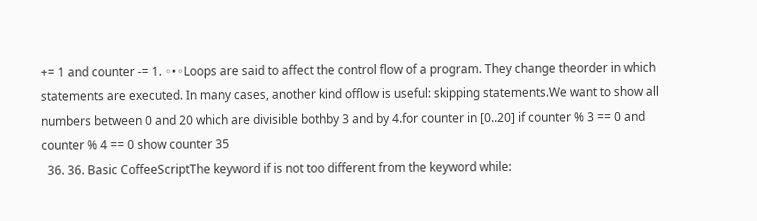+= 1 and counter -= 1. ◦•◦Loops are said to affect the control flow of a program. They change theorder in which statements are executed. In many cases, another kind offlow is useful: skipping statements.We want to show all numbers between 0 and 20 which are divisible bothby 3 and by 4.for counter in [0..20] if counter % 3 == 0 and counter % 4 == 0 show counter 35
  36. 36. Basic CoffeeScriptThe keyword if is not too different from the keyword while: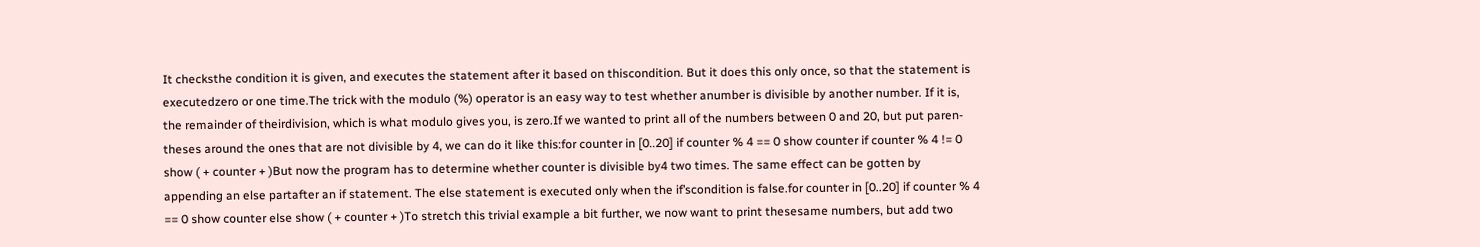It checksthe condition it is given, and executes the statement after it based on thiscondition. But it does this only once, so that the statement is executedzero or one time.The trick with the modulo (%) operator is an easy way to test whether anumber is divisible by another number. If it is, the remainder of theirdivision, which is what modulo gives you, is zero.If we wanted to print all of the numbers between 0 and 20, but put paren-theses around the ones that are not divisible by 4, we can do it like this:for counter in [0..20] if counter % 4 == 0 show counter if counter % 4 != 0 show ( + counter + )But now the program has to determine whether counter is divisible by4 two times. The same effect can be gotten by appending an else partafter an if statement. The else statement is executed only when the if’scondition is false.for counter in [0..20] if counter % 4 == 0 show counter else show ( + counter + )To stretch this trivial example a bit further, we now want to print thesesame numbers, but add two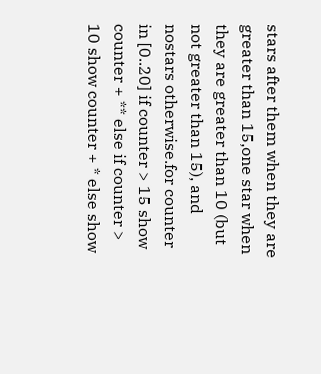stars after them when they are greater than 15,one star when they are greater than 10 (but not greater than 15), and nostars otherwise.for counter in [0..20] if counter > 15 show counter + ** else if counter > 10 show counter + * else show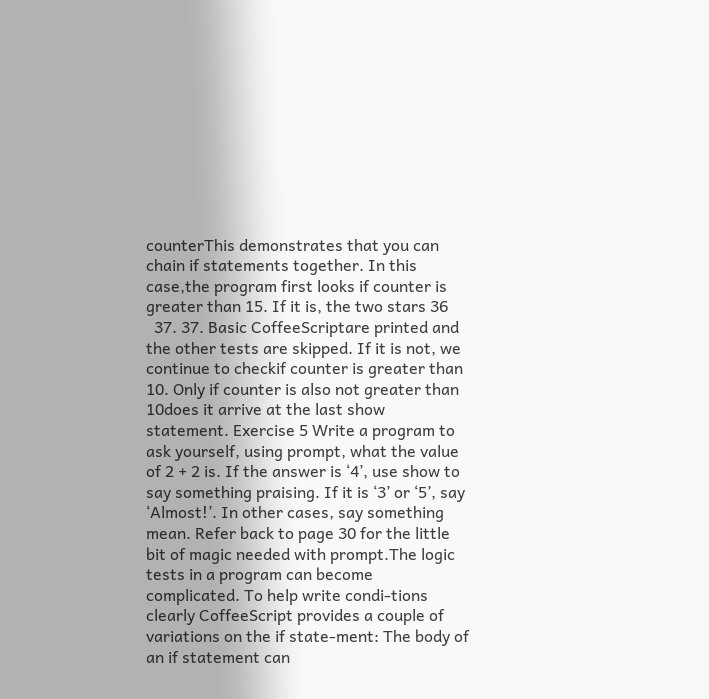counterThis demonstrates that you can chain if statements together. In this case,the program first looks if counter is greater than 15. If it is, the two stars 36
  37. 37. Basic CoffeeScriptare printed and the other tests are skipped. If it is not, we continue to checkif counter is greater than 10. Only if counter is also not greater than 10does it arrive at the last show statement. Exercise 5 Write a program to ask yourself, using prompt, what the value of 2 + 2 is. If the answer is ‘4’, use show to say something praising. If it is ‘3’ or ‘5’, say ‘Almost!’. In other cases, say something mean. Refer back to page 30 for the little bit of magic needed with prompt.The logic tests in a program can become complicated. To help write condi-tions clearly CoffeeScript provides a couple of variations on the if state-ment: The body of an if statement can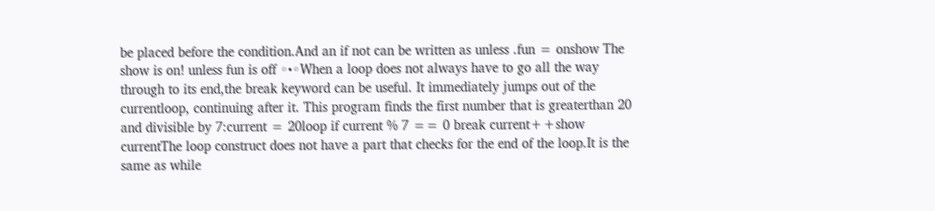be placed before the condition.And an if not can be written as unless .fun = onshow The show is on! unless fun is off ◦•◦When a loop does not always have to go all the way through to its end,the break keyword can be useful. It immediately jumps out of the currentloop, continuing after it. This program finds the first number that is greaterthan 20 and divisible by 7:current = 20loop if current % 7 == 0 break current++show currentThe loop construct does not have a part that checks for the end of the loop.It is the same as while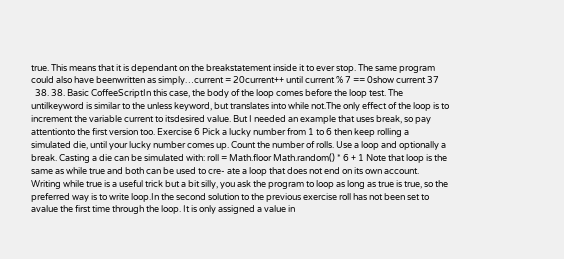true. This means that it is dependant on the breakstatement inside it to ever stop. The same program could also have beenwritten as simply…current = 20current++ until current % 7 == 0show current 37
  38. 38. Basic CoffeeScriptIn this case, the body of the loop comes before the loop test. The untilkeyword is similar to the unless keyword, but translates into while not.The only effect of the loop is to increment the variable current to itsdesired value. But I needed an example that uses break, so pay attentionto the first version too. Exercise 6 Pick a lucky number from 1 to 6 then keep rolling a simulated die, until your lucky number comes up. Count the number of rolls. Use a loop and optionally a break. Casting a die can be simulated with: roll = Math.floor Math.random() * 6 + 1 Note that loop is the same as while true and both can be used to cre- ate a loop that does not end on its own account. Writing while true is a useful trick but a bit silly, you ask the program to loop as long as true is true, so the preferred way is to write loop.In the second solution to the previous exercise roll has not been set to avalue the first time through the loop. It is only assigned a value in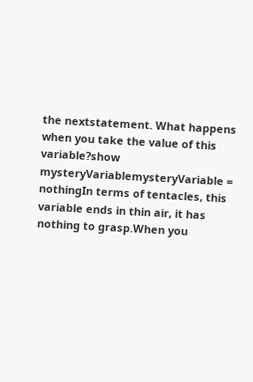the nextstatement. What happens when you take the value of this variable?show mysteryVariablemysteryVariable = nothingIn terms of tentacles, this variable ends in thin air, it has nothing to grasp.When you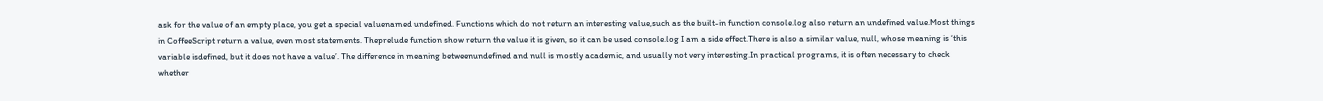ask for the value of an empty place, you get a special valuenamed undefined. Functions which do not return an interesting value,such as the built-in function console.log also return an undefined value.Most things in CoffeeScript return a value, even most statements. Theprelude function show return the value it is given, so it can be used console.log I am a side effect.There is also a similar value, null, whose meaning is ‘this variable isdefined, but it does not have a value’. The difference in meaning betweenundefined and null is mostly academic, and usually not very interesting.In practical programs, it is often necessary to check whether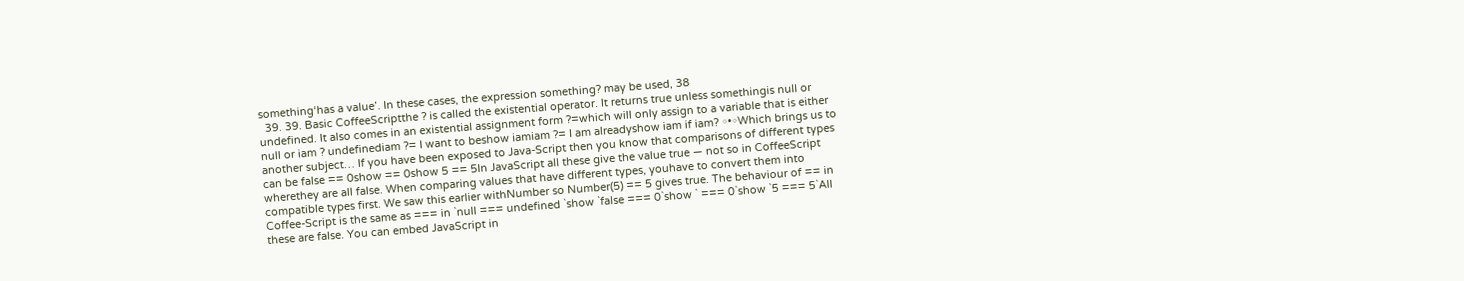something‘has a value’. In these cases, the expression something? may be used, 38
  39. 39. Basic CoffeeScriptthe ? is called the existential operator. It returns true unless somethingis null or undefined. It also comes in an existential assignment form ?=which will only assign to a variable that is either null or iam ? undefinediam ?= I want to beshow iamiam ?= I am alreadyshow iam if iam? ◦•◦Which brings us to another subject… If you have been exposed to Java-Script then you know that comparisons of different types can be false == 0show == 0show 5 == 5In JavaScript all these give the value true — not so in CoffeeScript wherethey are all false. When comparing values that have different types, youhave to convert them into compatible types first. We saw this earlier withNumber so Number(5) == 5 gives true. The behaviour of == in Coffee-Script is the same as === in `null === undefined `show `false === 0`show ` === 0`show `5 === 5`All these are false. You can embed JavaScript in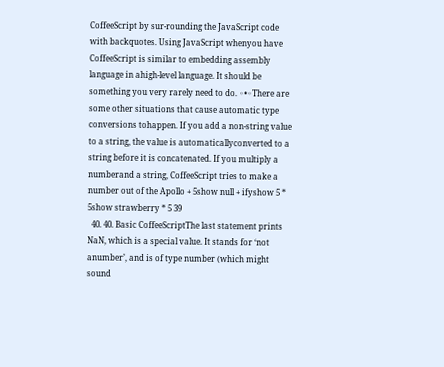CoffeeScript by sur-rounding the JavaScript code with backquotes. Using JavaScript whenyou have CoffeeScript is similar to embedding assembly language in ahigh-level language. It should be something you very rarely need to do. ◦•◦There are some other situations that cause automatic type conversions tohappen. If you add a non-string value to a string, the value is automaticallyconverted to a string before it is concatenated. If you multiply a numberand a string, CoffeeScript tries to make a number out of the Apollo + 5show null + ifyshow 5 * 5show strawberry * 5 39
  40. 40. Basic CoffeeScriptThe last statement prints NaN, which is a special value. It stands for ‘not anumber’, and is of type number (which might sound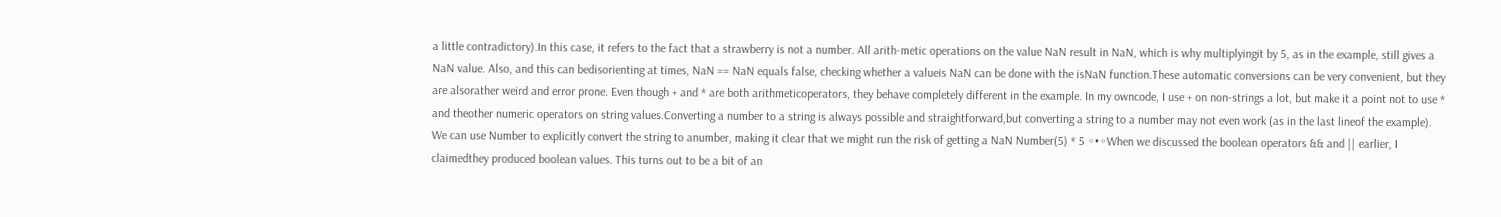a little contradictory).In this case, it refers to the fact that a strawberry is not a number. All arith-metic operations on the value NaN result in NaN, which is why multiplyingit by 5, as in the example, still gives a NaN value. Also, and this can bedisorienting at times, NaN == NaN equals false, checking whether a valueis NaN can be done with the isNaN function.These automatic conversions can be very convenient, but they are alsorather weird and error prone. Even though + and * are both arithmeticoperators, they behave completely different in the example. In my owncode, I use + on non-strings a lot, but make it a point not to use * and theother numeric operators on string values.Converting a number to a string is always possible and straightforward,but converting a string to a number may not even work (as in the last lineof the example). We can use Number to explicitly convert the string to anumber, making it clear that we might run the risk of getting a NaN Number(5) * 5 ◦•◦When we discussed the boolean operators && and || earlier, I claimedthey produced boolean values. This turns out to be a bit of an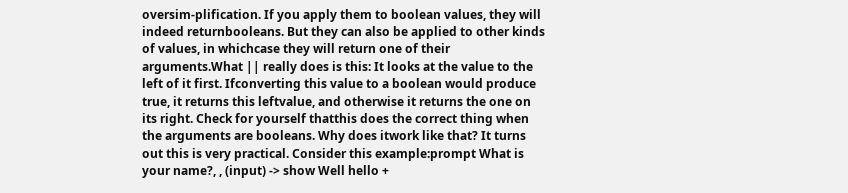oversim-plification. If you apply them to boolean values, they will indeed returnbooleans. But they can also be applied to other kinds of values, in whichcase they will return one of their arguments.What || really does is this: It looks at the value to the left of it first. Ifconverting this value to a boolean would produce true, it returns this leftvalue, and otherwise it returns the one on its right. Check for yourself thatthis does the correct thing when the arguments are booleans. Why does itwork like that? It turns out this is very practical. Consider this example:prompt What is your name?, , (input) -> show Well hello +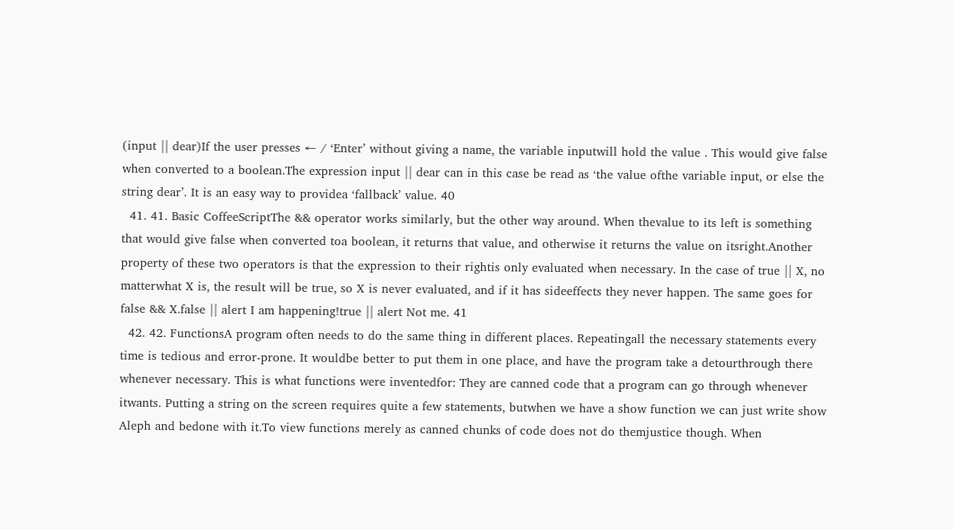(input || dear)If the user presses ← / ‘Enter’ without giving a name, the variable inputwill hold the value . This would give false when converted to a boolean.The expression input || dear can in this case be read as ‘the value ofthe variable input, or else the string dear’. It is an easy way to providea ‘fallback’ value. 40
  41. 41. Basic CoffeeScriptThe && operator works similarly, but the other way around. When thevalue to its left is something that would give false when converted toa boolean, it returns that value, and otherwise it returns the value on itsright.Another property of these two operators is that the expression to their rightis only evaluated when necessary. In the case of true || X, no matterwhat X is, the result will be true, so X is never evaluated, and if it has sideeffects they never happen. The same goes for false && X.false || alert I am happening!true || alert Not me. 41
  42. 42. FunctionsA program often needs to do the same thing in different places. Repeatingall the necessary statements every time is tedious and error-prone. It wouldbe better to put them in one place, and have the program take a detourthrough there whenever necessary. This is what functions were inventedfor: They are canned code that a program can go through whenever itwants. Putting a string on the screen requires quite a few statements, butwhen we have a show function we can just write show Aleph and bedone with it.To view functions merely as canned chunks of code does not do themjustice though. When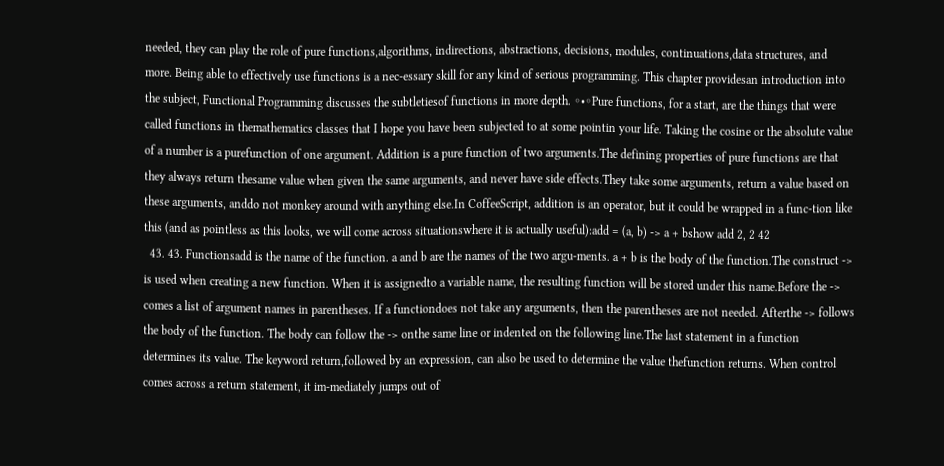needed, they can play the role of pure functions,algorithms, indirections, abstractions, decisions, modules, continuations,data structures, and more. Being able to effectively use functions is a nec-essary skill for any kind of serious programming. This chapter providesan introduction into the subject, Functional Programming discusses the subtletiesof functions in more depth. ◦•◦Pure functions, for a start, are the things that were called functions in themathematics classes that I hope you have been subjected to at some pointin your life. Taking the cosine or the absolute value of a number is a purefunction of one argument. Addition is a pure function of two arguments.The defining properties of pure functions are that they always return thesame value when given the same arguments, and never have side effects.They take some arguments, return a value based on these arguments, anddo not monkey around with anything else.In CoffeeScript, addition is an operator, but it could be wrapped in a func-tion like this (and as pointless as this looks, we will come across situationswhere it is actually useful):add = (a, b) -> a + bshow add 2, 2 42
  43. 43. Functionsadd is the name of the function. a and b are the names of the two argu-ments. a + b is the body of the function.The construct -> is used when creating a new function. When it is assignedto a variable name, the resulting function will be stored under this name.Before the -> comes a list of argument names in parentheses. If a functiondoes not take any arguments, then the parentheses are not needed. Afterthe -> follows the body of the function. The body can follow the -> onthe same line or indented on the following line.The last statement in a function determines its value. The keyword return,followed by an expression, can also be used to determine the value thefunction returns. When control comes across a return statement, it im-mediately jumps out of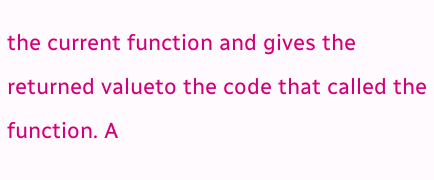the current function and gives the returned valueto the code that called the function. A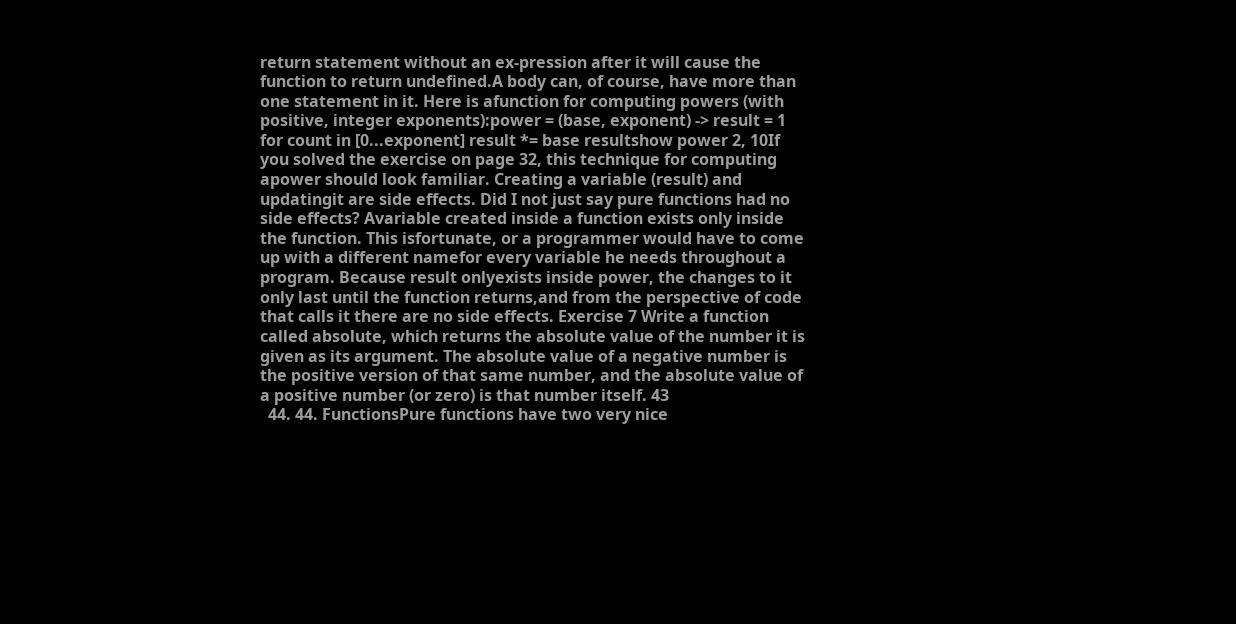return statement without an ex-pression after it will cause the function to return undefined.A body can, of course, have more than one statement in it. Here is afunction for computing powers (with positive, integer exponents):power = (base, exponent) -> result = 1 for count in [0...exponent] result *= base resultshow power 2, 10If you solved the exercise on page 32, this technique for computing apower should look familiar. Creating a variable (result) and updatingit are side effects. Did I not just say pure functions had no side effects? Avariable created inside a function exists only inside the function. This isfortunate, or a programmer would have to come up with a different namefor every variable he needs throughout a program. Because result onlyexists inside power, the changes to it only last until the function returns,and from the perspective of code that calls it there are no side effects. Exercise 7 Write a function called absolute, which returns the absolute value of the number it is given as its argument. The absolute value of a negative number is the positive version of that same number, and the absolute value of a positive number (or zero) is that number itself. 43
  44. 44. FunctionsPure functions have two very nice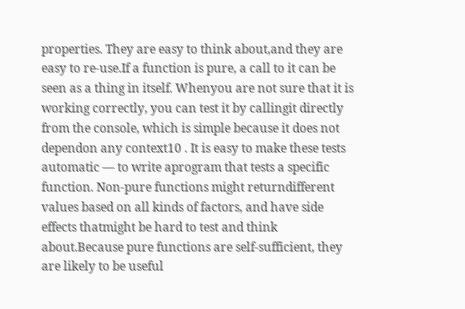properties. They are easy to think about,and they are easy to re-use.If a function is pure, a call to it can be seen as a thing in itself. Whenyou are not sure that it is working correctly, you can test it by callingit directly from the console, which is simple because it does not dependon any context10 . It is easy to make these tests automatic — to write aprogram that tests a specific function. Non-pure functions might returndifferent values based on all kinds of factors, and have side effects thatmight be hard to test and think about.Because pure functions are self-sufficient, they are likely to be useful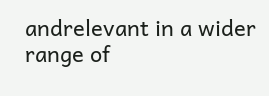andrelevant in a wider range of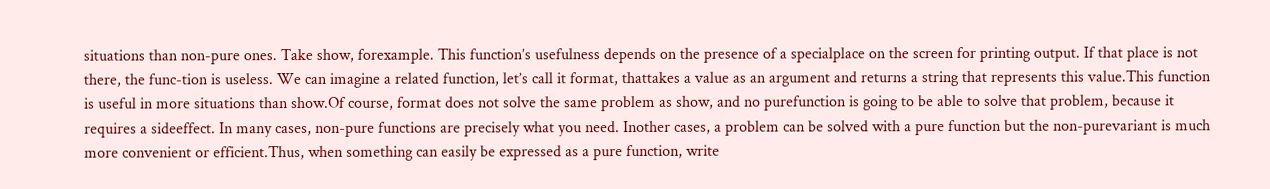situations than non-pure ones. Take show, forexample. This function’s usefulness depends on the presence of a specialplace on the screen for printing output. If that place is not there, the func-tion is useless. We can imagine a related function, let’s call it format, thattakes a value as an argument and returns a string that represents this value.This function is useful in more situations than show.Of course, format does not solve the same problem as show, and no purefunction is going to be able to solve that problem, because it requires a sideeffect. In many cases, non-pure functions are precisely what you need. Inother cases, a problem can be solved with a pure function but the non-purevariant is much more convenient or efficient.Thus, when something can easily be expressed as a pure function, write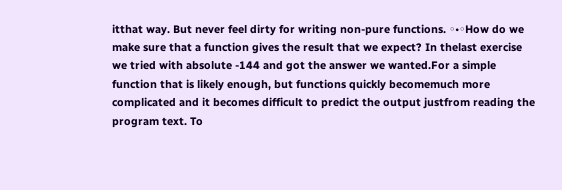itthat way. But never feel dirty for writing non-pure functions. ◦•◦How do we make sure that a function gives the result that we expect? In thelast exercise we tried with absolute -144 and got the answer we wanted.For a simple function that is likely enough, but functions quickly becomemuch more complicated and it becomes difficult to predict the output justfrom reading the program text. To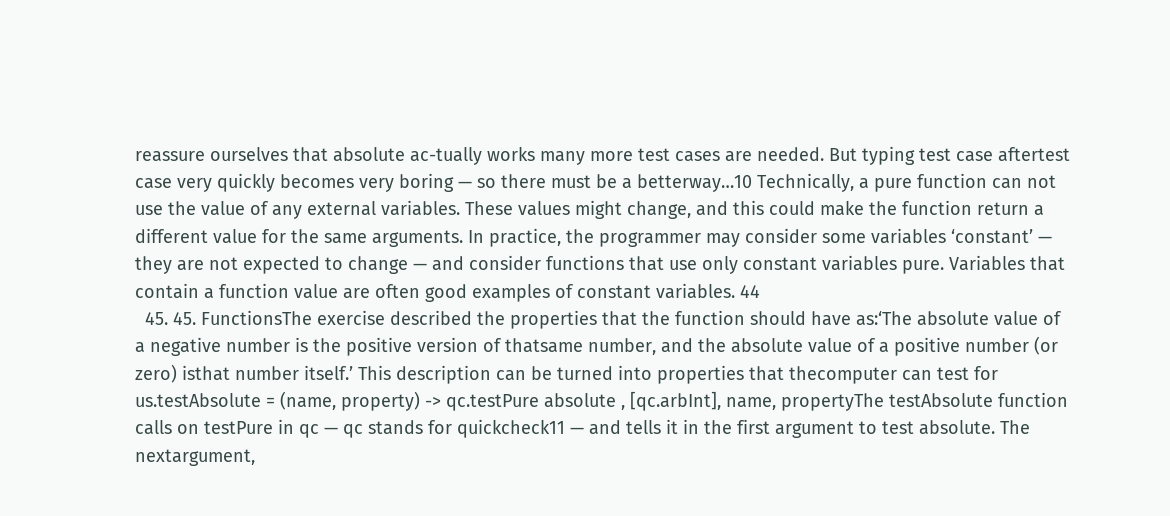reassure ourselves that absolute ac-tually works many more test cases are needed. But typing test case aftertest case very quickly becomes very boring — so there must be a betterway…10 Technically, a pure function can not use the value of any external variables. These values might change, and this could make the function return a different value for the same arguments. In practice, the programmer may consider some variables ‘constant’ — they are not expected to change — and consider functions that use only constant variables pure. Variables that contain a function value are often good examples of constant variables. 44
  45. 45. FunctionsThe exercise described the properties that the function should have as:‘The absolute value of a negative number is the positive version of thatsame number, and the absolute value of a positive number (or zero) isthat number itself.’ This description can be turned into properties that thecomputer can test for us.testAbsolute = (name, property) -> qc.testPure absolute , [qc.arbInt], name, propertyThe testAbsolute function calls on testPure in qc — qc stands for quickcheck11 — and tells it in the first argument to test absolute. The nextargument,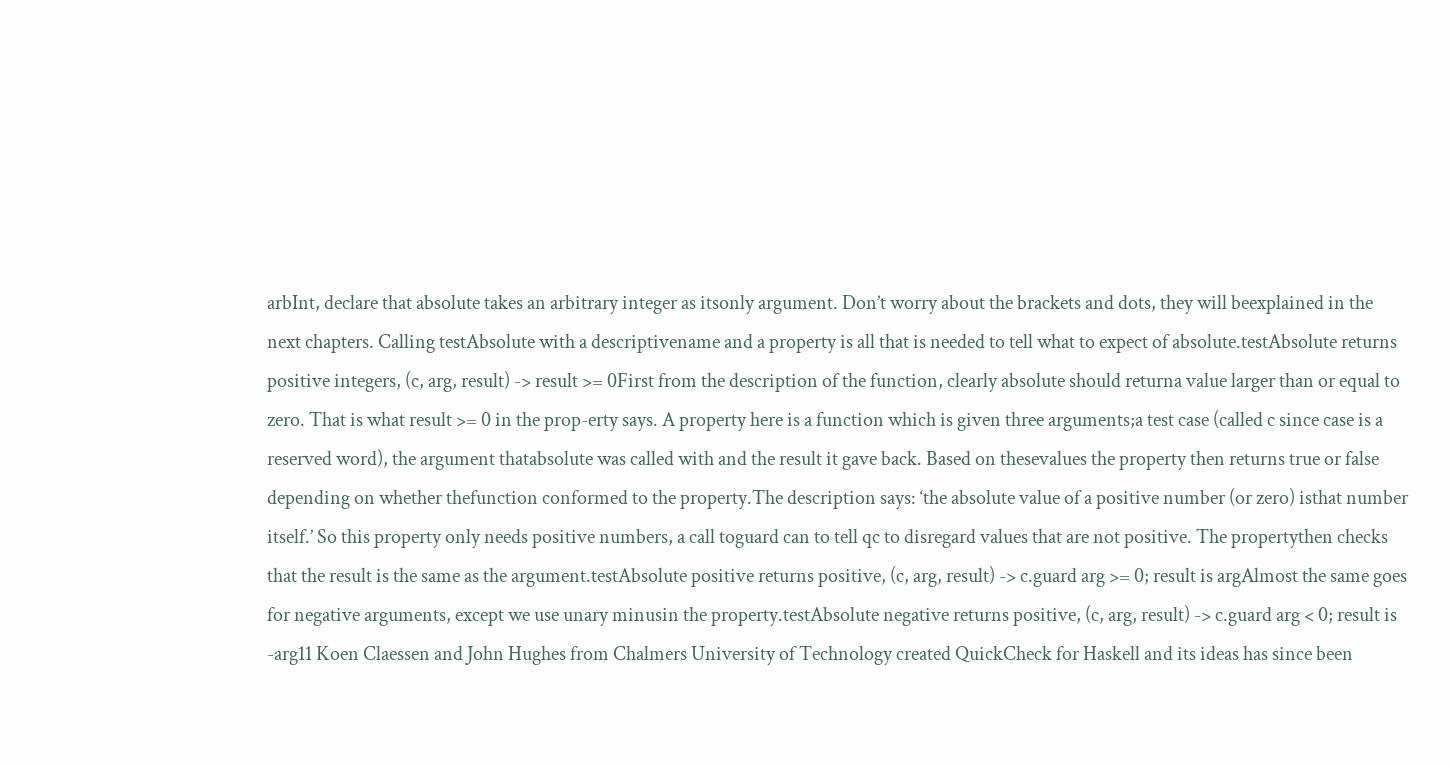arbInt, declare that absolute takes an arbitrary integer as itsonly argument. Don’t worry about the brackets and dots, they will beexplained in the next chapters. Calling testAbsolute with a descriptivename and a property is all that is needed to tell what to expect of absolute.testAbsolute returns positive integers, (c, arg, result) -> result >= 0First from the description of the function, clearly absolute should returna value larger than or equal to zero. That is what result >= 0 in the prop-erty says. A property here is a function which is given three arguments;a test case (called c since case is a reserved word), the argument thatabsolute was called with and the result it gave back. Based on thesevalues the property then returns true or false depending on whether thefunction conformed to the property.The description says: ‘the absolute value of a positive number (or zero) isthat number itself.’ So this property only needs positive numbers, a call toguard can to tell qc to disregard values that are not positive. The propertythen checks that the result is the same as the argument.testAbsolute positive returns positive, (c, arg, result) -> c.guard arg >= 0; result is argAlmost the same goes for negative arguments, except we use unary minusin the property.testAbsolute negative returns positive, (c, arg, result) -> c.guard arg < 0; result is -arg11 Koen Claessen and John Hughes from Chalmers University of Technology created QuickCheck for Haskell and its ideas has since been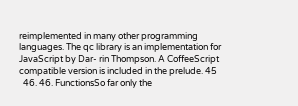reimplemented in many other programming languages. The qc library is an implementation for JavaScript by Dar- rin Thompson. A CoffeeScript compatible version is included in the prelude. 45
  46. 46. FunctionsSo far only the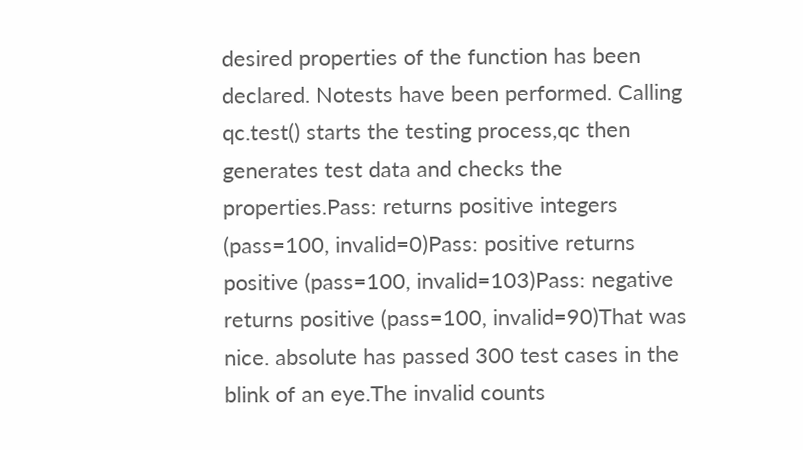desired properties of the function has been declared. Notests have been performed. Calling qc.test() starts the testing process,qc then generates test data and checks the properties.Pass: returns positive integers (pass=100, invalid=0)Pass: positive returns positive (pass=100, invalid=103)Pass: negative returns positive (pass=100, invalid=90)That was nice. absolute has passed 300 test cases in the blink of an eye.The invalid counts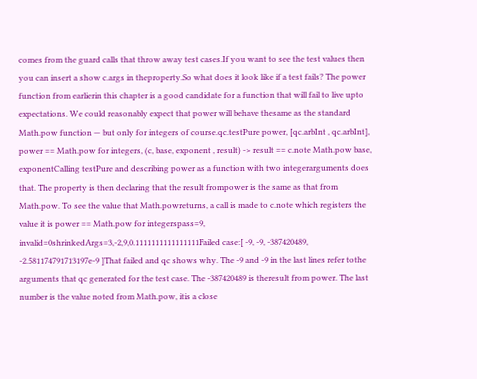comes from the guard calls that throw away test cases.If you want to see the test values then you can insert a show c.args in theproperty.So what does it look like if a test fails? The power function from earlierin this chapter is a good candidate for a function that will fail to live upto expectations. We could reasonably expect that power will behave thesame as the standard Math.pow function — but only for integers of course.qc.testPure power, [qc.arbInt , qc.arbInt], power == Math.pow for integers, (c, base, exponent , result) -> result == c.note Math.pow base, exponentCalling testPure and describing power as a function with two integerarguments does that. The property is then declaring that the result frompower is the same as that from Math.pow. To see the value that Math.powreturns, a call is made to c.note which registers the value it is power == Math.pow for integerspass=9, invalid=0shrinkedArgs=3,-2,9,0.1111111111111111Failed case:[ -9, -9, -387420489, -2.581174791713197e-9 ]That failed and qc shows why. The -9 and -9 in the last lines refer tothe arguments that qc generated for the test case. The -387420489 is theresult from power. The last number is the value noted from Math.pow, itis a close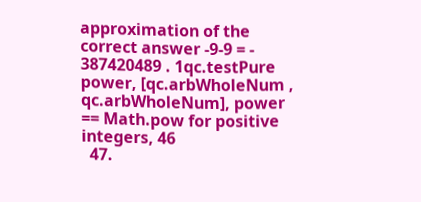approximation of the correct answer -9-9 = - 387420489 . 1qc.testPure power, [qc.arbWholeNum , qc.arbWholeNum], power == Math.pow for positive integers, 46
  47.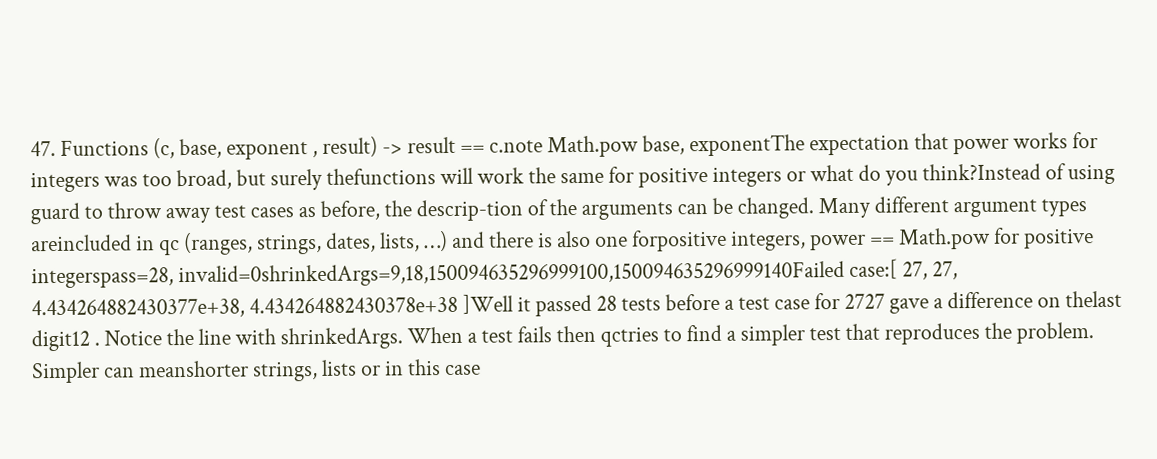47. Functions (c, base, exponent , result) -> result == c.note Math.pow base, exponentThe expectation that power works for integers was too broad, but surely thefunctions will work the same for positive integers or what do you think?Instead of using guard to throw away test cases as before, the descrip-tion of the arguments can be changed. Many different argument types areincluded in qc (ranges, strings, dates, lists, …) and there is also one forpositive integers, power == Math.pow for positive integerspass=28, invalid=0shrinkedArgs=9,18,150094635296999100,150094635296999140Failed case:[ 27, 27, 4.434264882430377e+38, 4.434264882430378e+38 ]Well it passed 28 tests before a test case for 2727 gave a difference on thelast digit12 . Notice the line with shrinkedArgs. When a test fails then qctries to find a simpler test that reproduces the problem. Simpler can meanshorter strings, lists or in this case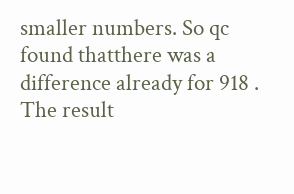smaller numbers. So qc found thatthere was a difference already for 918 . The result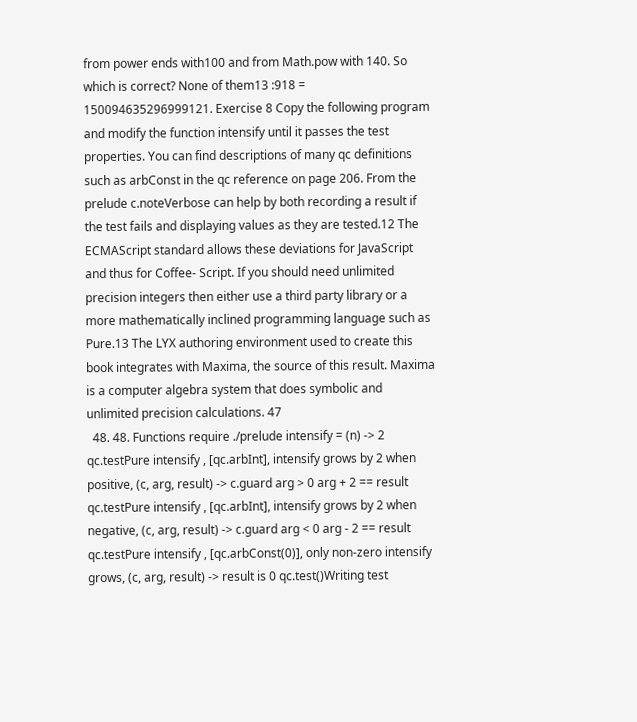from power ends with100 and from Math.pow with 140. So which is correct? None of them13 :918 = 150094635296999121. Exercise 8 Copy the following program and modify the function intensify until it passes the test properties. You can find descriptions of many qc definitions such as arbConst in the qc reference on page 206. From the prelude c.noteVerbose can help by both recording a result if the test fails and displaying values as they are tested.12 The ECMAScript standard allows these deviations for JavaScript and thus for Coffee- Script. If you should need unlimited precision integers then either use a third party library or a more mathematically inclined programming language such as Pure.13 The LYX authoring environment used to create this book integrates with Maxima, the source of this result. Maxima is a computer algebra system that does symbolic and unlimited precision calculations. 47
  48. 48. Functions require ./prelude intensify = (n) -> 2 qc.testPure intensify , [qc.arbInt], intensify grows by 2 when positive, (c, arg, result) -> c.guard arg > 0 arg + 2 == result qc.testPure intensify , [qc.arbInt], intensify grows by 2 when negative, (c, arg, result) -> c.guard arg < 0 arg - 2 == result qc.testPure intensify , [qc.arbConst(0)], only non-zero intensify grows, (c, arg, result) -> result is 0 qc.test()Writing test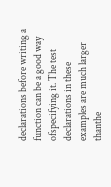declarations before writing a function can be a good way ofspecifying it. The test declarations in these examples are much larger thanthe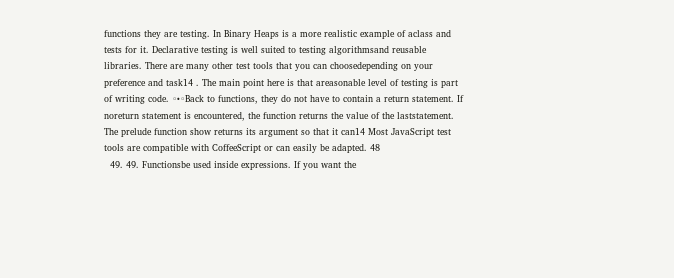functions they are testing. In Binary Heaps is a more realistic example of aclass and tests for it. Declarative testing is well suited to testing algorithmsand reusable libraries. There are many other test tools that you can choosedepending on your preference and task14 . The main point here is that areasonable level of testing is part of writing code. ◦•◦Back to functions, they do not have to contain a return statement. If noreturn statement is encountered, the function returns the value of the laststatement. The prelude function show returns its argument so that it can14 Most JavaScript test tools are compatible with CoffeeScript or can easily be adapted. 48
  49. 49. Functionsbe used inside expressions. If you want the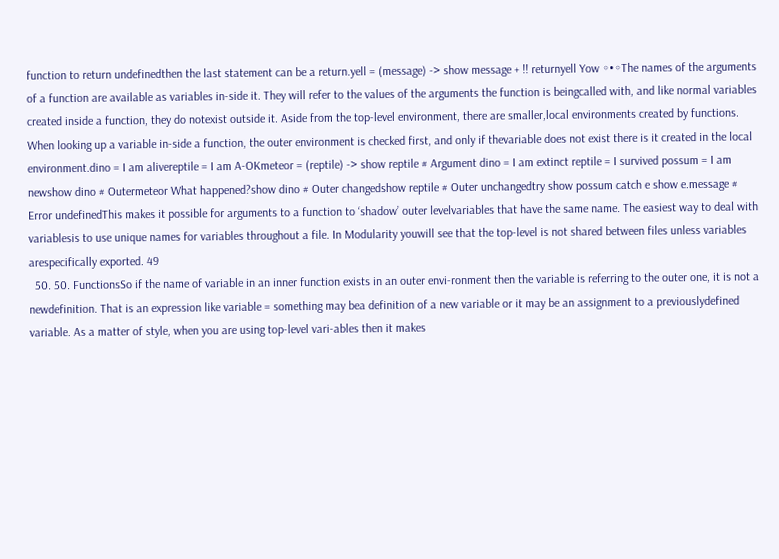function to return undefinedthen the last statement can be a return.yell = (message) -> show message + !! returnyell Yow ◦•◦The names of the arguments of a function are available as variables in-side it. They will refer to the values of the arguments the function is beingcalled with, and like normal variables created inside a function, they do notexist outside it. Aside from the top-level environment, there are smaller,local environments created by functions. When looking up a variable in-side a function, the outer environment is checked first, and only if thevariable does not exist there is it created in the local environment.dino = I am alivereptile = I am A-OKmeteor = (reptile) -> show reptile # Argument dino = I am extinct reptile = I survived possum = I am newshow dino # Outermeteor What happened?show dino # Outer changedshow reptile # Outer unchangedtry show possum catch e show e.message # Error undefinedThis makes it possible for arguments to a function to ‘shadow’ outer levelvariables that have the same name. The easiest way to deal with variablesis to use unique names for variables throughout a file. In Modularity youwill see that the top-level is not shared between files unless variables arespecifically exported. 49
  50. 50. FunctionsSo if the name of variable in an inner function exists in an outer envi-ronment then the variable is referring to the outer one, it is not a newdefinition. That is an expression like variable = something may bea definition of a new variable or it may be an assignment to a previouslydefined variable. As a matter of style, when you are using top-level vari-ables then it makes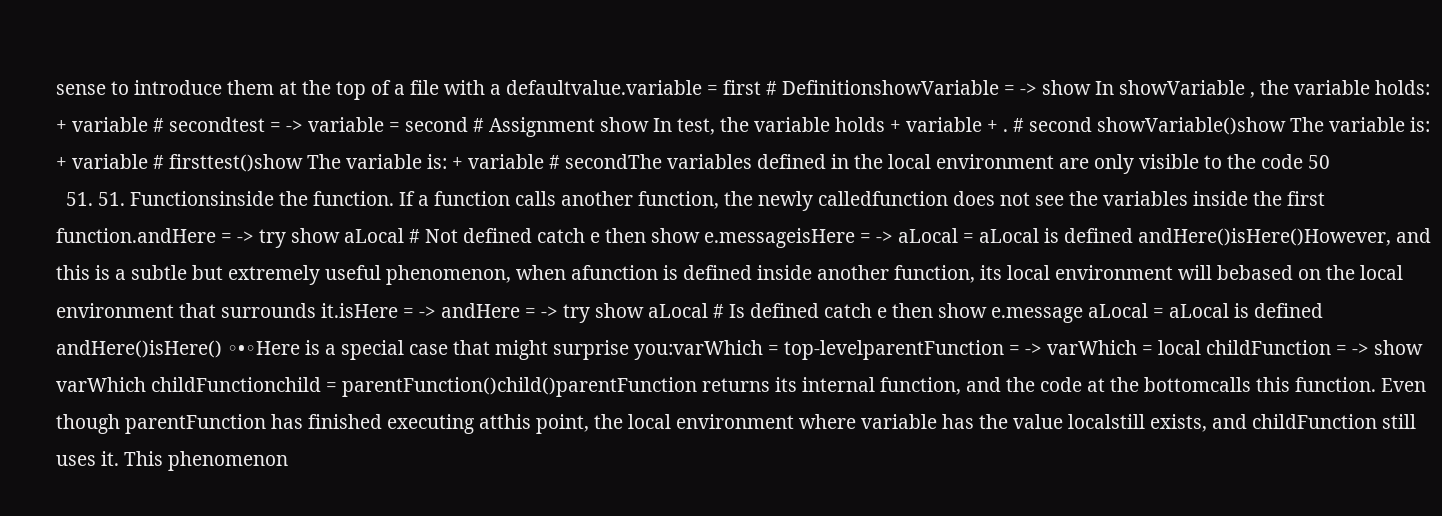sense to introduce them at the top of a file with a defaultvalue.variable = first # DefinitionshowVariable = -> show In showVariable , the variable holds: + variable # secondtest = -> variable = second # Assignment show In test, the variable holds + variable + . # second showVariable()show The variable is: + variable # firsttest()show The variable is: + variable # secondThe variables defined in the local environment are only visible to the code 50
  51. 51. Functionsinside the function. If a function calls another function, the newly calledfunction does not see the variables inside the first function.andHere = -> try show aLocal # Not defined catch e then show e.messageisHere = -> aLocal = aLocal is defined andHere()isHere()However, and this is a subtle but extremely useful phenomenon, when afunction is defined inside another function, its local environment will bebased on the local environment that surrounds it.isHere = -> andHere = -> try show aLocal # Is defined catch e then show e.message aLocal = aLocal is defined andHere()isHere() ◦•◦Here is a special case that might surprise you:varWhich = top-levelparentFunction = -> varWhich = local childFunction = -> show varWhich childFunctionchild = parentFunction()child()parentFunction returns its internal function, and the code at the bottomcalls this function. Even though parentFunction has finished executing atthis point, the local environment where variable has the value localstill exists, and childFunction still uses it. This phenomenon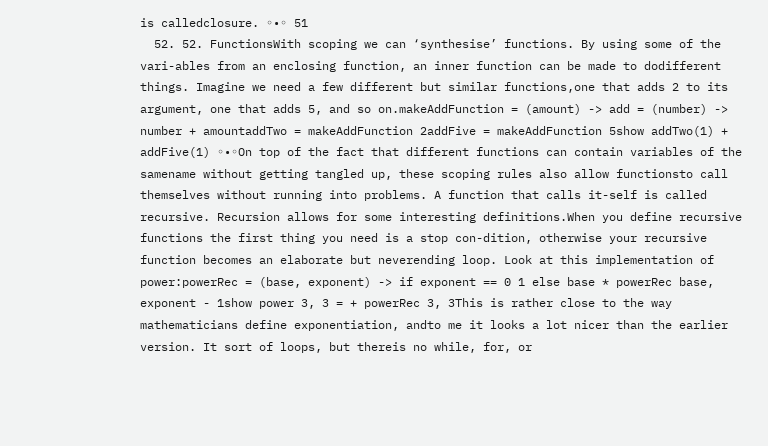is calledclosure. ◦•◦ 51
  52. 52. FunctionsWith scoping we can ‘synthesise’ functions. By using some of the vari-ables from an enclosing function, an inner function can be made to dodifferent things. Imagine we need a few different but similar functions,one that adds 2 to its argument, one that adds 5, and so on.makeAddFunction = (amount) -> add = (number) -> number + amountaddTwo = makeAddFunction 2addFive = makeAddFunction 5show addTwo(1) + addFive(1) ◦•◦On top of the fact that different functions can contain variables of the samename without getting tangled up, these scoping rules also allow functionsto call themselves without running into problems. A function that calls it-self is called recursive. Recursion allows for some interesting definitions.When you define recursive functions the first thing you need is a stop con-dition, otherwise your recursive function becomes an elaborate but neverending loop. Look at this implementation of power:powerRec = (base, exponent) -> if exponent == 0 1 else base * powerRec base, exponent - 1show power 3, 3 = + powerRec 3, 3This is rather close to the way mathematicians define exponentiation, andto me it looks a lot nicer than the earlier version. It sort of loops, but thereis no while, for, or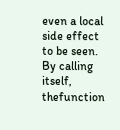even a local side effect to be seen. By calling itself, thefunction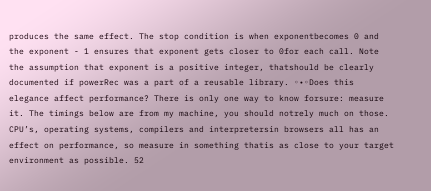produces the same effect. The stop condition is when exponentbecomes 0 and the exponent - 1 ensures that exponent gets closer to 0for each call. Note the assumption that exponent is a positive integer, thatshould be clearly documented if powerRec was a part of a reusable library. ◦•◦Does this elegance affect performance? There is only one way to know forsure: measure it. The timings below are from my machine, you should notrely much on those. CPU’s, operating systems, compilers and interpretersin browsers all has an effect on performance, so measure in something thatis as close to your target environment as possible. 52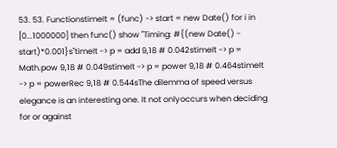53. 53. FunctionstimeIt = (func) -> start = new Date() for i in [0...1000000] then func() show "Timing: #{(new Date() - start)*0.001}s"timeIt -> p = add 9,18 # 0.042stimeIt -> p = Math.pow 9,18 # 0.049stimeIt -> p = power 9,18 # 0.464stimeIt -> p = powerRec 9,18 # 0.544sThe dilemma of speed versus elegance is an interesting one. It not onlyoccurs when deciding for or against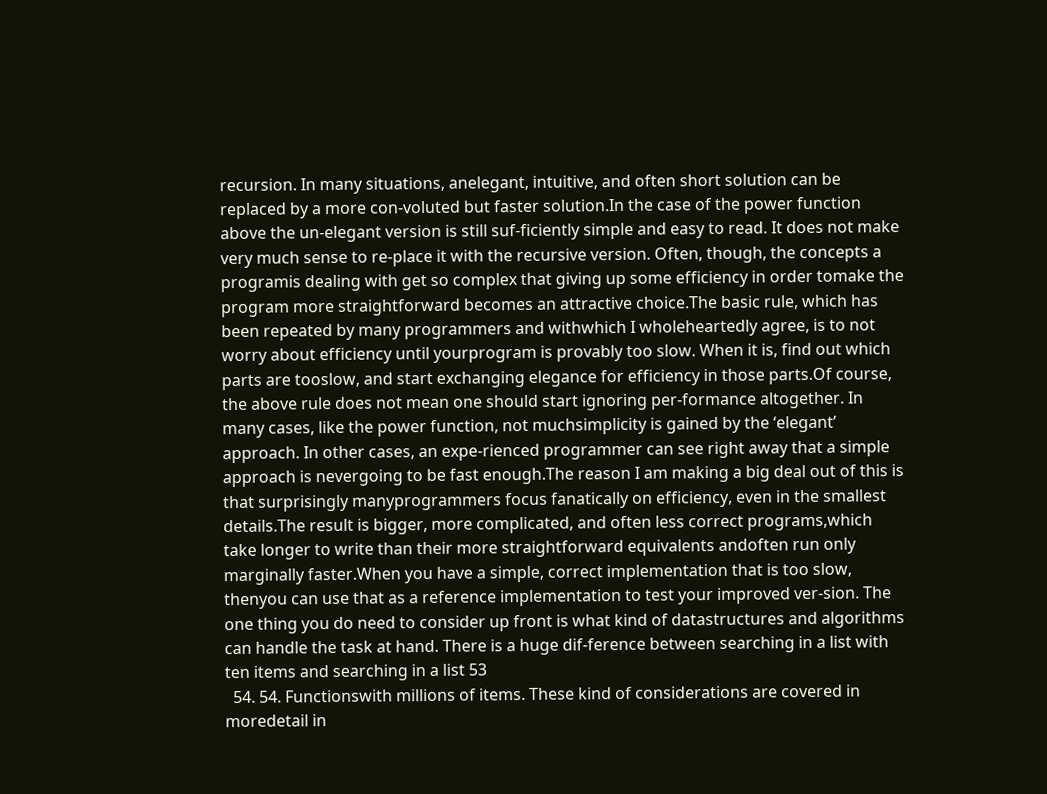recursion. In many situations, anelegant, intuitive, and often short solution can be replaced by a more con-voluted but faster solution.In the case of the power function above the un-elegant version is still suf-ficiently simple and easy to read. It does not make very much sense to re-place it with the recursive version. Often, though, the concepts a programis dealing with get so complex that giving up some efficiency in order tomake the program more straightforward becomes an attractive choice.The basic rule, which has been repeated by many programmers and withwhich I wholeheartedly agree, is to not worry about efficiency until yourprogram is provably too slow. When it is, find out which parts are tooslow, and start exchanging elegance for efficiency in those parts.Of course, the above rule does not mean one should start ignoring per-formance altogether. In many cases, like the power function, not muchsimplicity is gained by the ‘elegant’ approach. In other cases, an expe-rienced programmer can see right away that a simple approach is nevergoing to be fast enough.The reason I am making a big deal out of this is that surprisingly manyprogrammers focus fanatically on efficiency, even in the smallest details.The result is bigger, more complicated, and often less correct programs,which take longer to write than their more straightforward equivalents andoften run only marginally faster.When you have a simple, correct implementation that is too slow, thenyou can use that as a reference implementation to test your improved ver-sion. The one thing you do need to consider up front is what kind of datastructures and algorithms can handle the task at hand. There is a huge dif-ference between searching in a list with ten items and searching in a list 53
  54. 54. Functionswith millions of items. These kind of considerations are covered in moredetail in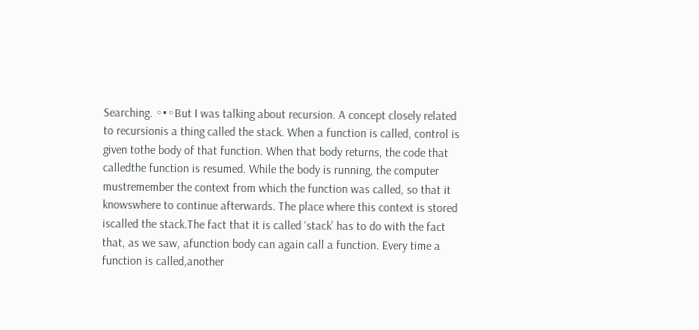Searching. ◦•◦But I was talking about recursion. A concept closely related to recursionis a thing called the stack. When a function is called, control is given tothe body of that function. When that body returns, the code that calledthe function is resumed. While the body is running, the computer mustremember the context from which the function was called, so that it knowswhere to continue afterwards. The place where this context is stored iscalled the stack.The fact that it is called ‘stack’ has to do with the fact that, as we saw, afunction body can again call a function. Every time a function is called,another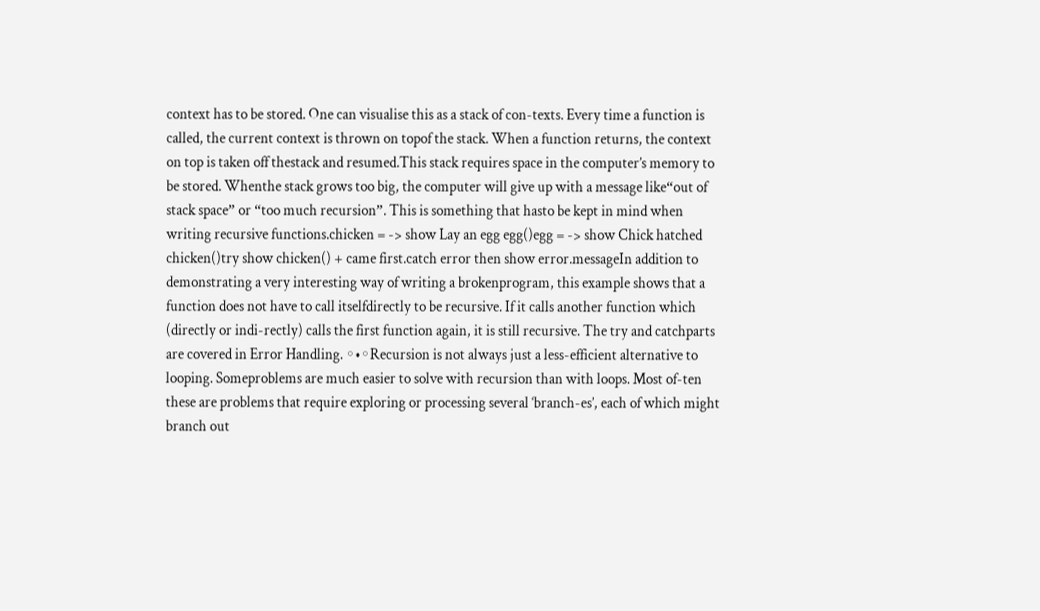context has to be stored. One can visualise this as a stack of con-texts. Every time a function is called, the current context is thrown on topof the stack. When a function returns, the context on top is taken off thestack and resumed.This stack requires space in the computer’s memory to be stored. Whenthe stack grows too big, the computer will give up with a message like“out of stack space” or “too much recursion”. This is something that hasto be kept in mind when writing recursive functions.chicken = -> show Lay an egg egg()egg = -> show Chick hatched chicken()try show chicken() + came first.catch error then show error.messageIn addition to demonstrating a very interesting way of writing a brokenprogram, this example shows that a function does not have to call itselfdirectly to be recursive. If it calls another function which (directly or indi-rectly) calls the first function again, it is still recursive. The try and catchparts are covered in Error Handling. ◦•◦Recursion is not always just a less-efficient alternative to looping. Someproblems are much easier to solve with recursion than with loops. Most of-ten these are problems that require exploring or processing several ‘branch-es’, each of which might branch out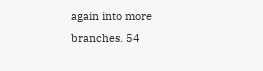again into more branches. 54